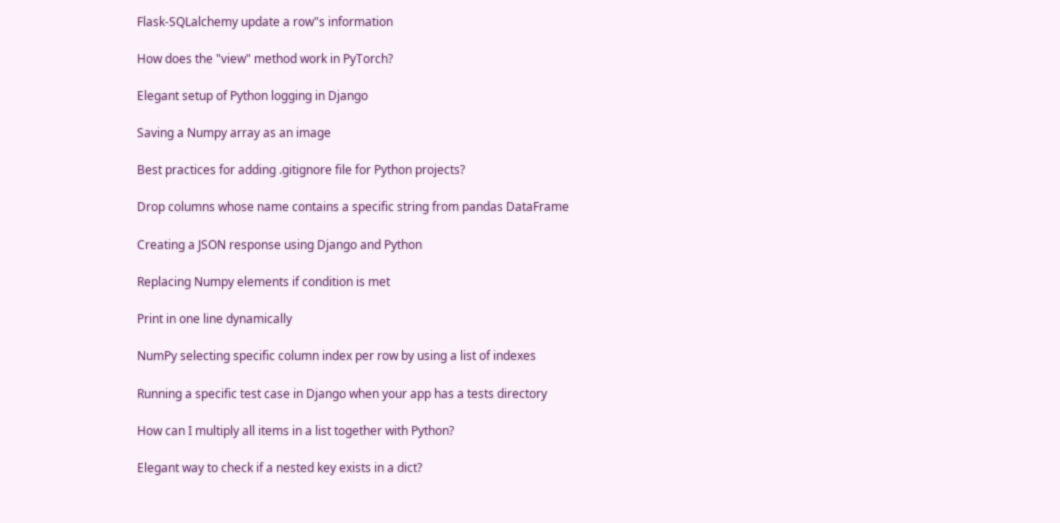Flask-SQLalchemy update a row"s information

How does the "view" method work in PyTorch?

Elegant setup of Python logging in Django

Saving a Numpy array as an image

Best practices for adding .gitignore file for Python projects?

Drop columns whose name contains a specific string from pandas DataFrame

Creating a JSON response using Django and Python

Replacing Numpy elements if condition is met

Print in one line dynamically

NumPy selecting specific column index per row by using a list of indexes

Running a specific test case in Django when your app has a tests directory

How can I multiply all items in a list together with Python?

Elegant way to check if a nested key exists in a dict?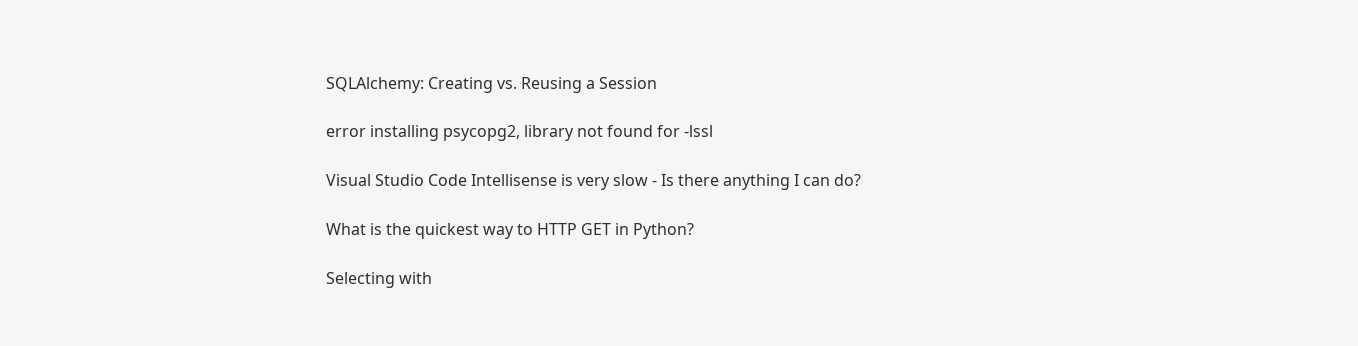SQLAlchemy: Creating vs. Reusing a Session

error installing psycopg2, library not found for -lssl

Visual Studio Code Intellisense is very slow - Is there anything I can do?

What is the quickest way to HTTP GET in Python?

Selecting with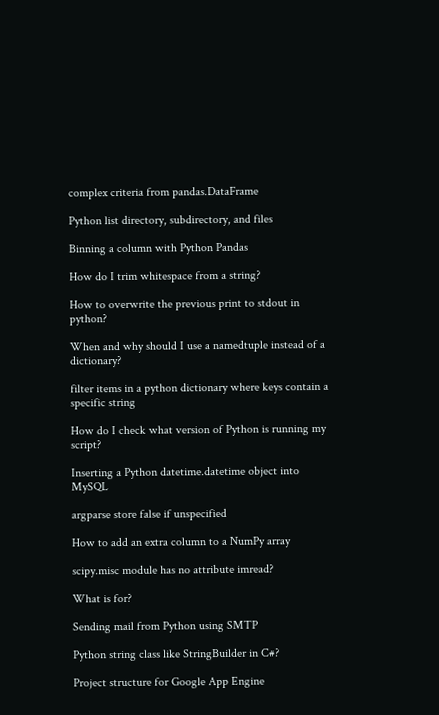complex criteria from pandas.DataFrame

Python list directory, subdirectory, and files

Binning a column with Python Pandas

How do I trim whitespace from a string?

How to overwrite the previous print to stdout in python?

When and why should I use a namedtuple instead of a dictionary?

filter items in a python dictionary where keys contain a specific string

How do I check what version of Python is running my script?

Inserting a Python datetime.datetime object into MySQL

argparse store false if unspecified

How to add an extra column to a NumPy array

scipy.misc module has no attribute imread?

What is for?

Sending mail from Python using SMTP

Python string class like StringBuilder in C#?

Project structure for Google App Engine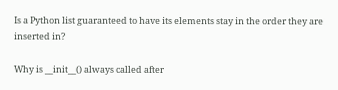Is a Python list guaranteed to have its elements stay in the order they are inserted in?

Why is __init__() always called after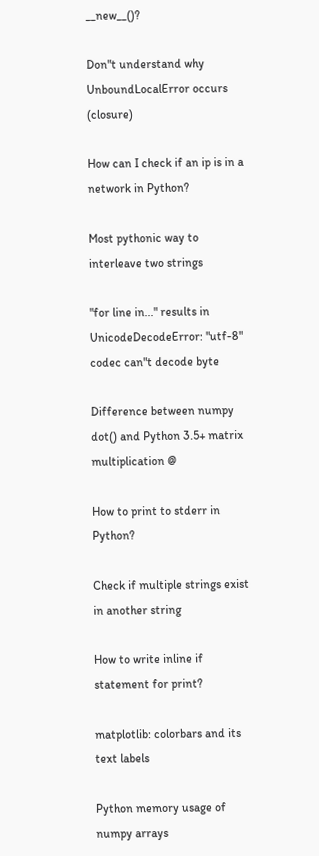__new__()?

Don"t understand why UnboundLocalError occurs (closure)

How can I check if an ip is in a network in Python?

Most pythonic way to interleave two strings

"for line in..." results in UnicodeDecodeError: "utf-8" codec can"t decode byte

Difference between numpy dot() and Python 3.5+ matrix multiplication @

How to print to stderr in Python?

Check if multiple strings exist in another string

How to write inline if statement for print?

matplotlib: colorbars and its text labels

Python memory usage of numpy arrays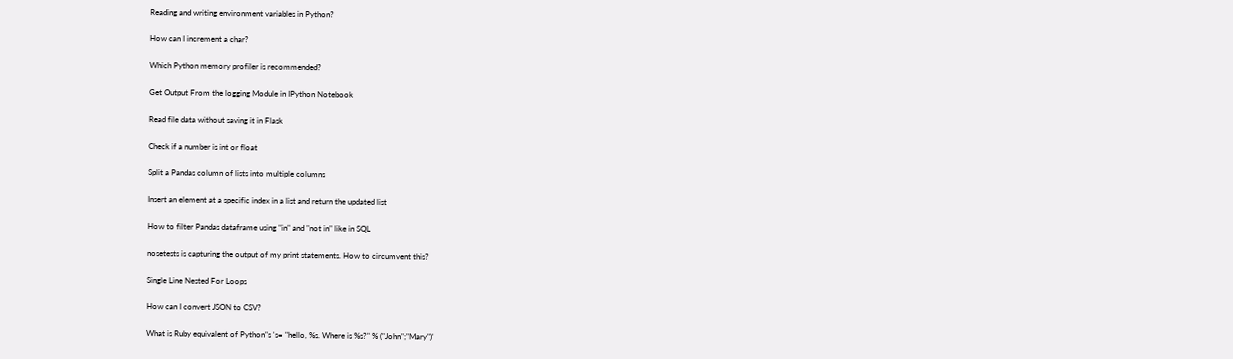Reading and writing environment variables in Python?

How can I increment a char?

Which Python memory profiler is recommended?

Get Output From the logging Module in IPython Notebook

Read file data without saving it in Flask

Check if a number is int or float

Split a Pandas column of lists into multiple columns

Insert an element at a specific index in a list and return the updated list

How to filter Pandas dataframe using "in" and "not in" like in SQL

nosetests is capturing the output of my print statements. How to circumvent this?

Single Line Nested For Loops

How can I convert JSON to CSV?

What is Ruby equivalent of Python"s 's= "hello, %s. Where is %s?" % ("John";"Mary")'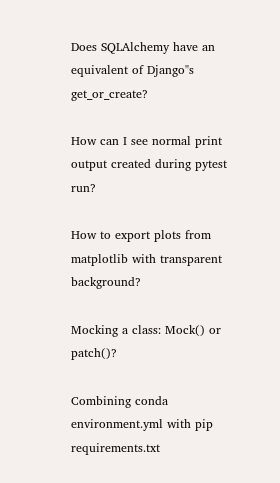Does SQLAlchemy have an equivalent of Django"s get_or_create?

How can I see normal print output created during pytest run?

How to export plots from matplotlib with transparent background?

Mocking a class: Mock() or patch()?

Combining conda environment.yml with pip requirements.txt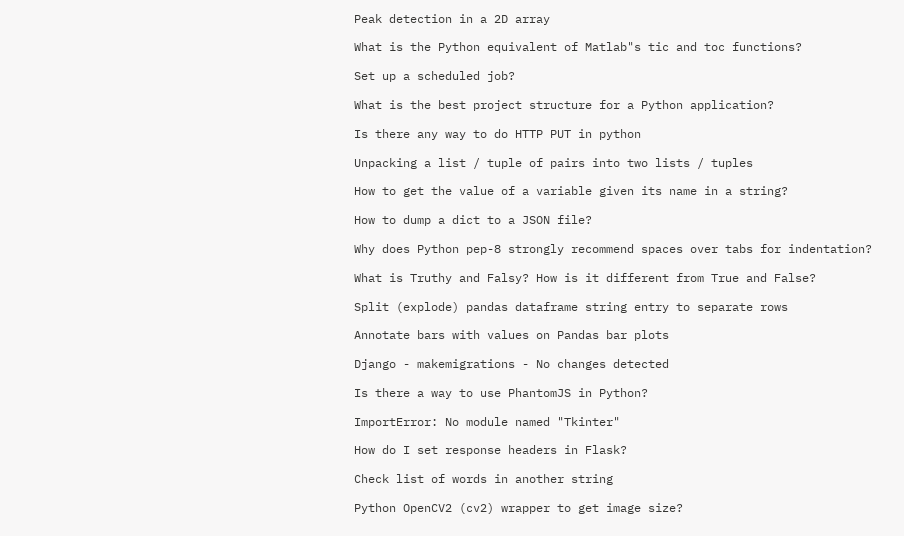Peak detection in a 2D array

What is the Python equivalent of Matlab"s tic and toc functions?

Set up a scheduled job?

What is the best project structure for a Python application?

Is there any way to do HTTP PUT in python

Unpacking a list / tuple of pairs into two lists / tuples

How to get the value of a variable given its name in a string?

How to dump a dict to a JSON file?

Why does Python pep-8 strongly recommend spaces over tabs for indentation?

What is Truthy and Falsy? How is it different from True and False?

Split (explode) pandas dataframe string entry to separate rows

Annotate bars with values on Pandas bar plots

Django - makemigrations - No changes detected

Is there a way to use PhantomJS in Python?

ImportError: No module named "Tkinter"

How do I set response headers in Flask?

Check list of words in another string

Python OpenCV2 (cv2) wrapper to get image size?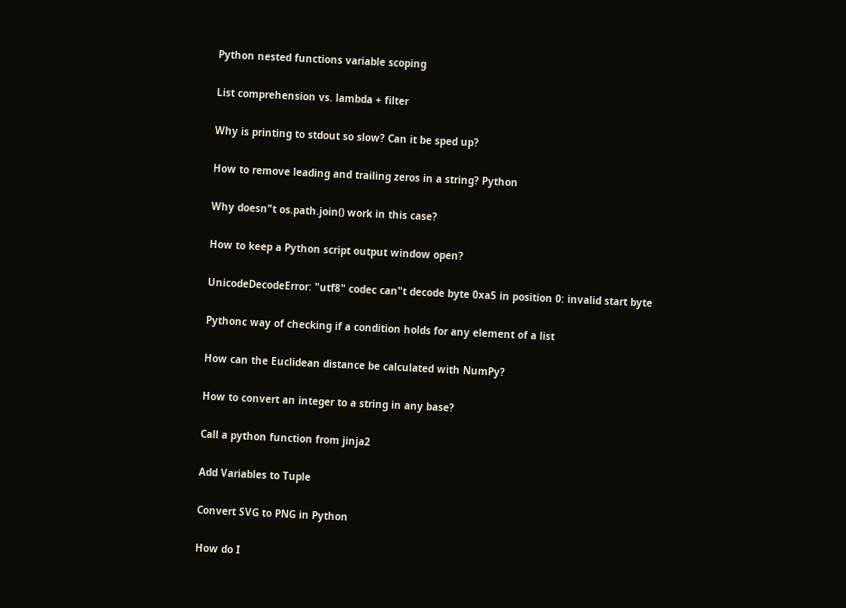Python nested functions variable scoping

List comprehension vs. lambda + filter

Why is printing to stdout so slow? Can it be sped up?

How to remove leading and trailing zeros in a string? Python

Why doesn"t os.path.join() work in this case?

How to keep a Python script output window open?

UnicodeDecodeError: "utf8" codec can"t decode byte 0xa5 in position 0: invalid start byte

Pythonc way of checking if a condition holds for any element of a list

How can the Euclidean distance be calculated with NumPy?

How to convert an integer to a string in any base?

Call a python function from jinja2

Add Variables to Tuple

Convert SVG to PNG in Python

How do I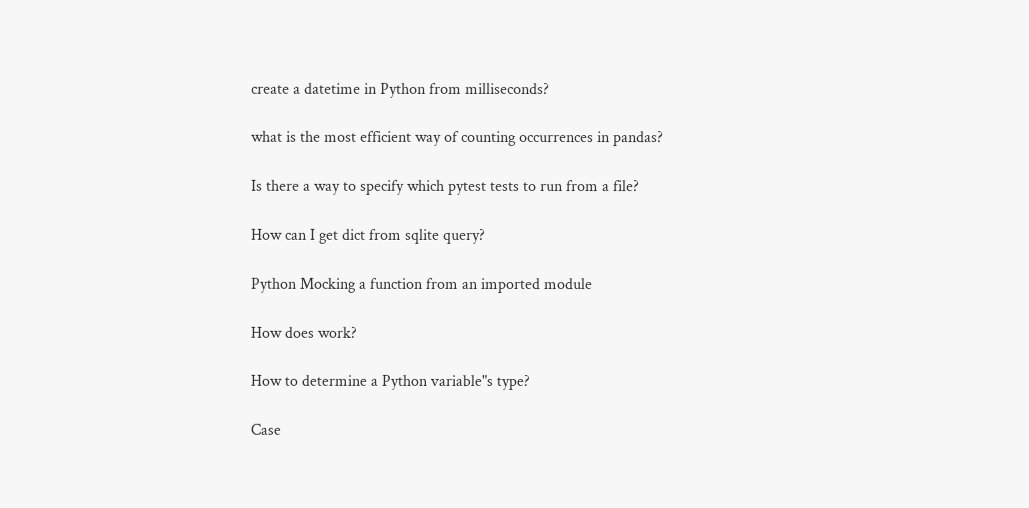create a datetime in Python from milliseconds?

what is the most efficient way of counting occurrences in pandas?

Is there a way to specify which pytest tests to run from a file?

How can I get dict from sqlite query?

Python Mocking a function from an imported module

How does work?

How to determine a Python variable"s type?

Case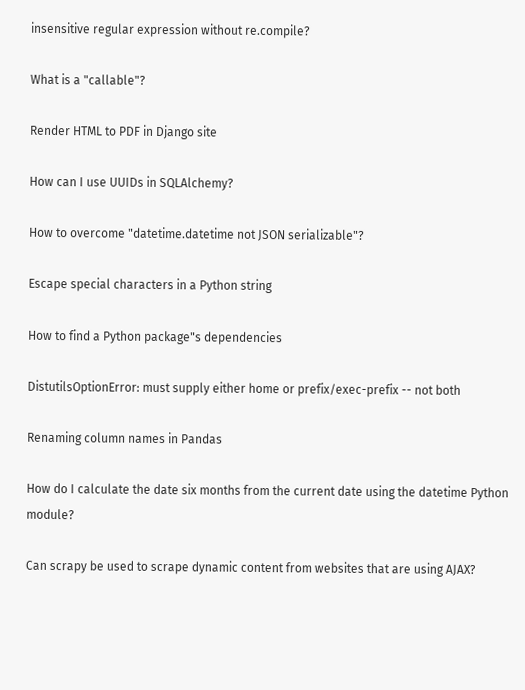insensitive regular expression without re.compile?

What is a "callable"?

Render HTML to PDF in Django site

How can I use UUIDs in SQLAlchemy?

How to overcome "datetime.datetime not JSON serializable"?

Escape special characters in a Python string

How to find a Python package"s dependencies

DistutilsOptionError: must supply either home or prefix/exec-prefix -- not both

Renaming column names in Pandas

How do I calculate the date six months from the current date using the datetime Python module?

Can scrapy be used to scrape dynamic content from websites that are using AJAX?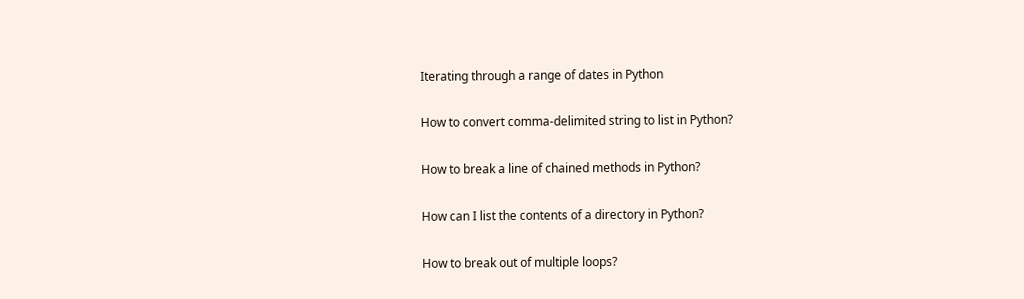Iterating through a range of dates in Python

How to convert comma-delimited string to list in Python?

How to break a line of chained methods in Python?

How can I list the contents of a directory in Python?

How to break out of multiple loops?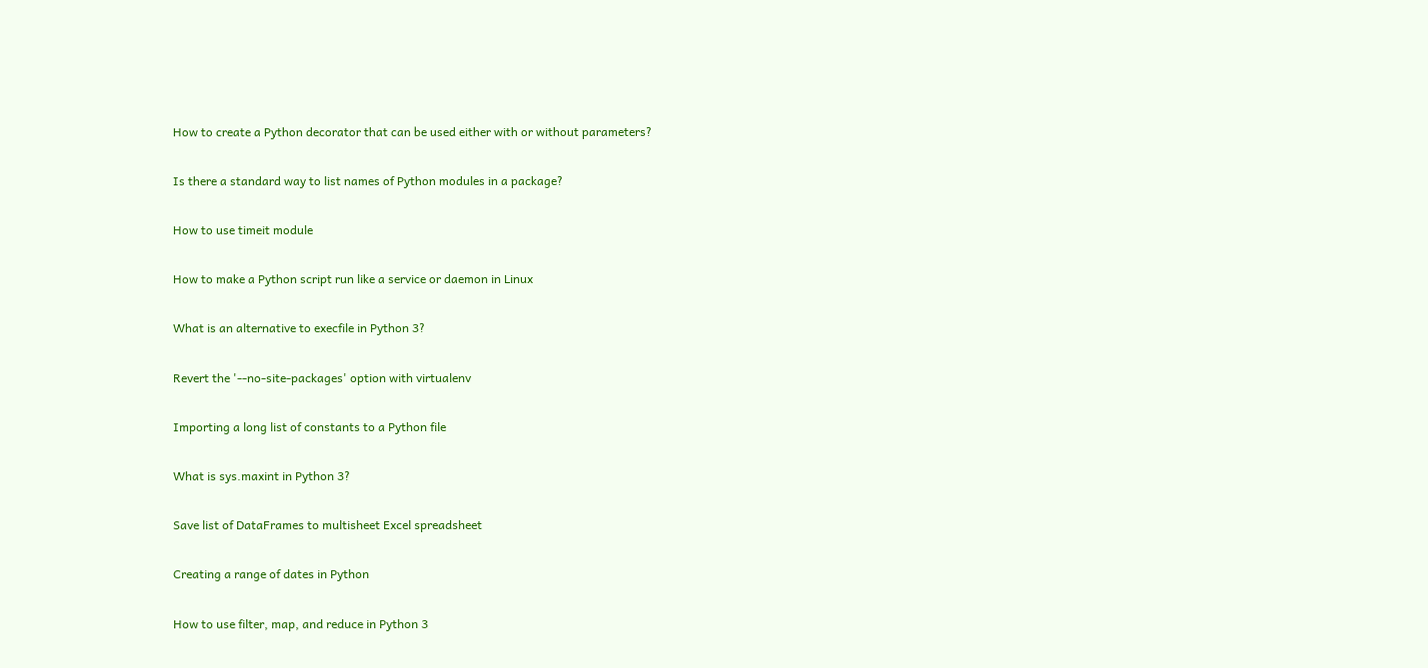How to create a Python decorator that can be used either with or without parameters?

Is there a standard way to list names of Python modules in a package?

How to use timeit module

How to make a Python script run like a service or daemon in Linux

What is an alternative to execfile in Python 3?

Revert the '--no-site-packages' option with virtualenv

Importing a long list of constants to a Python file

What is sys.maxint in Python 3?

Save list of DataFrames to multisheet Excel spreadsheet

Creating a range of dates in Python

How to use filter, map, and reduce in Python 3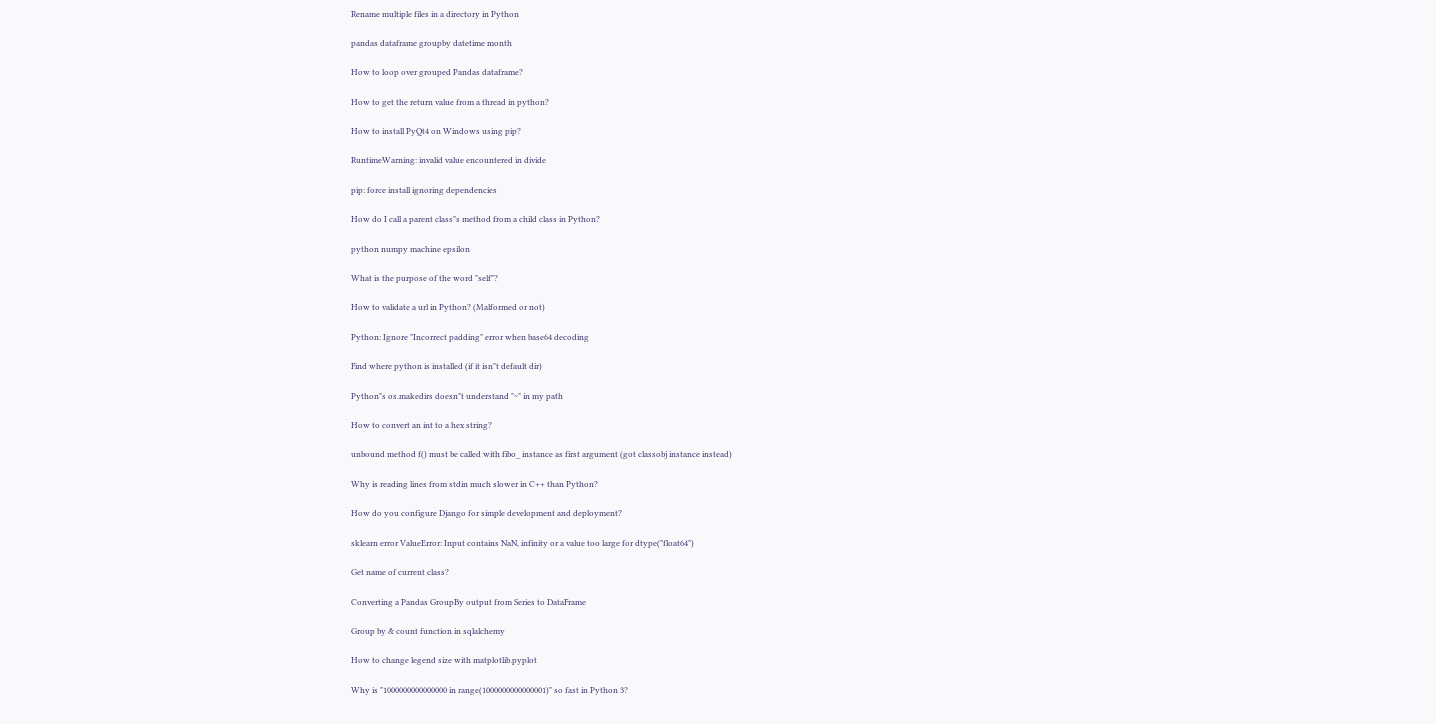Rename multiple files in a directory in Python

pandas dataframe groupby datetime month

How to loop over grouped Pandas dataframe?

How to get the return value from a thread in python?

How to install PyQt4 on Windows using pip?

RuntimeWarning: invalid value encountered in divide

pip: force install ignoring dependencies

How do I call a parent class"s method from a child class in Python?

python numpy machine epsilon

What is the purpose of the word "self"?

How to validate a url in Python? (Malformed or not)

Python: Ignore "Incorrect padding" error when base64 decoding

Find where python is installed (if it isn"t default dir)

Python"s os.makedirs doesn"t understand "~" in my path

How to convert an int to a hex string?

unbound method f() must be called with fibo_ instance as first argument (got classobj instance instead)

Why is reading lines from stdin much slower in C++ than Python?

How do you configure Django for simple development and deployment?

sklearn error ValueError: Input contains NaN, infinity or a value too large for dtype("float64")

Get name of current class?

Converting a Pandas GroupBy output from Series to DataFrame

Group by & count function in sqlalchemy

How to change legend size with matplotlib.pyplot

Why is "1000000000000000 in range(1000000000000001)" so fast in Python 3?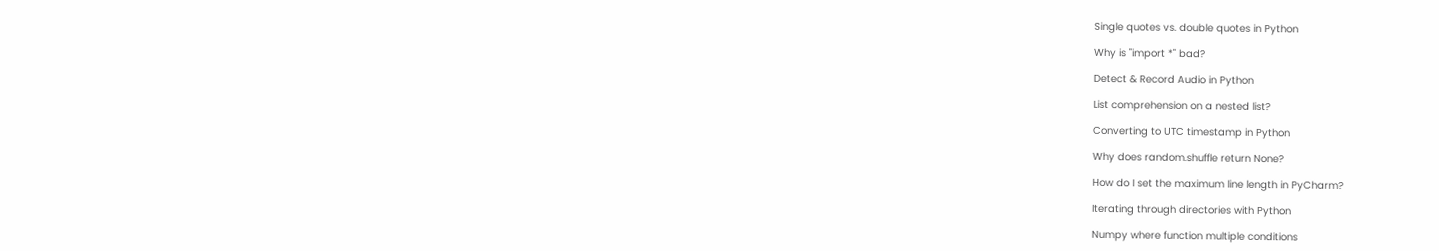Single quotes vs. double quotes in Python

Why is "import *" bad?

Detect & Record Audio in Python

List comprehension on a nested list?

Converting to UTC timestamp in Python

Why does random.shuffle return None?

How do I set the maximum line length in PyCharm?

Iterating through directories with Python

Numpy where function multiple conditions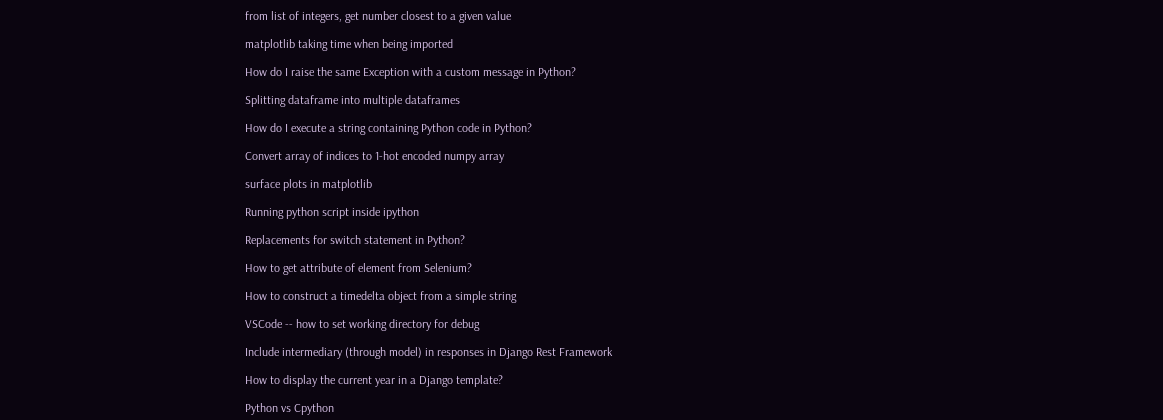from list of integers, get number closest to a given value

matplotlib taking time when being imported

How do I raise the same Exception with a custom message in Python?

Splitting dataframe into multiple dataframes

How do I execute a string containing Python code in Python?

Convert array of indices to 1-hot encoded numpy array

surface plots in matplotlib

Running python script inside ipython

Replacements for switch statement in Python?

How to get attribute of element from Selenium?

How to construct a timedelta object from a simple string

VSCode -- how to set working directory for debug

Include intermediary (through model) in responses in Django Rest Framework

How to display the current year in a Django template?

Python vs Cpython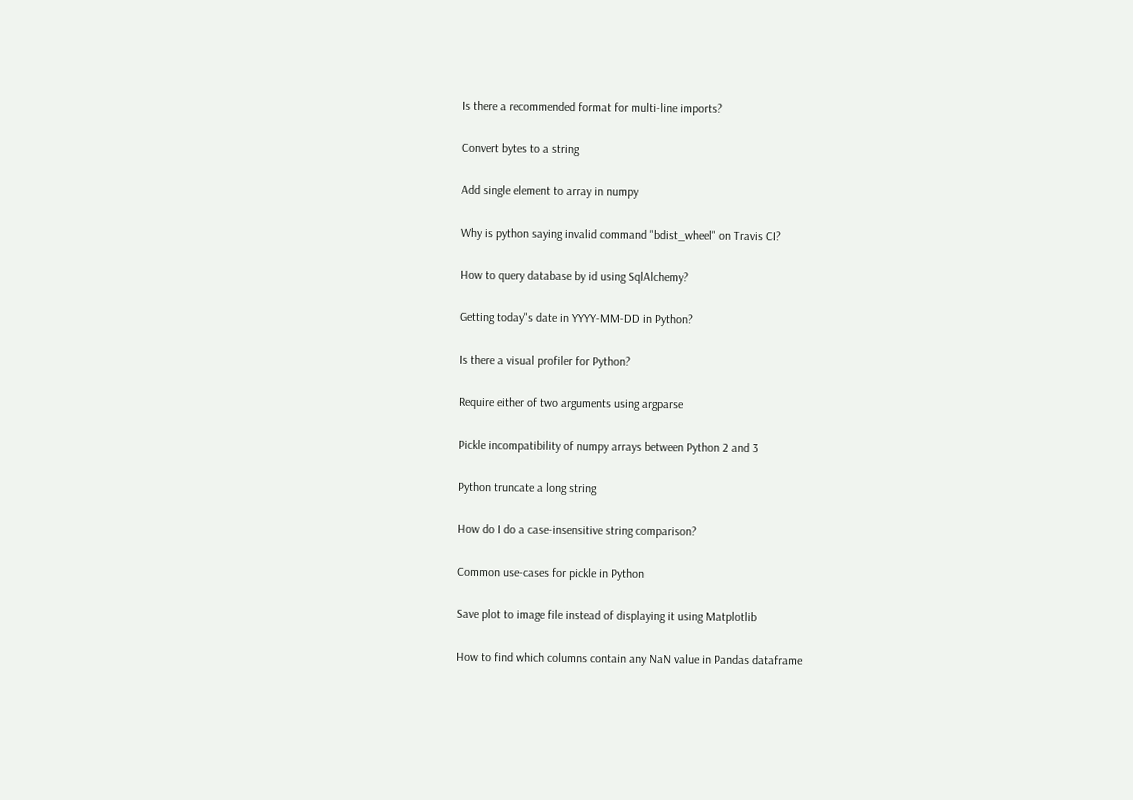Is there a recommended format for multi-line imports?

Convert bytes to a string

Add single element to array in numpy

Why is python saying invalid command "bdist_wheel" on Travis CI?

How to query database by id using SqlAlchemy?

Getting today"s date in YYYY-MM-DD in Python?

Is there a visual profiler for Python?

Require either of two arguments using argparse

Pickle incompatibility of numpy arrays between Python 2 and 3

Python truncate a long string

How do I do a case-insensitive string comparison?

Common use-cases for pickle in Python

Save plot to image file instead of displaying it using Matplotlib

How to find which columns contain any NaN value in Pandas dataframe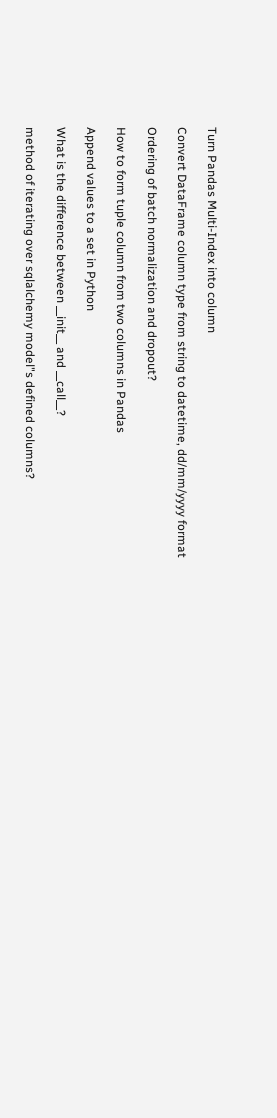Turn Pandas Multi-Index into column

Convert DataFrame column type from string to datetime, dd/mm/yyyy format

Ordering of batch normalization and dropout?

How to form tuple column from two columns in Pandas

Append values to a set in Python

What is the difference between __init__ and __call__?

method of iterating over sqlalchemy model"s defined columns?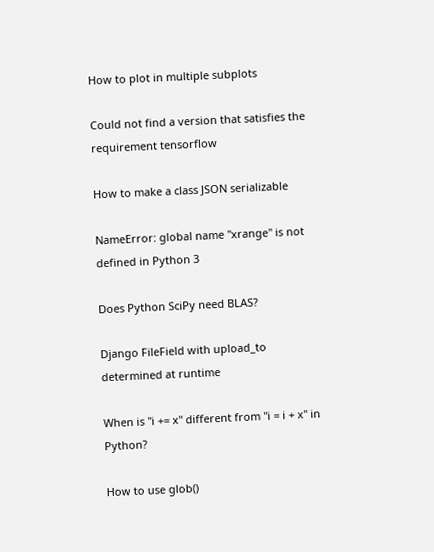How to plot in multiple subplots

Could not find a version that satisfies the requirement tensorflow

How to make a class JSON serializable

NameError: global name "xrange" is not defined in Python 3

Does Python SciPy need BLAS?

Django FileField with upload_to determined at runtime

When is "i += x" different from "i = i + x" in Python?

How to use glob()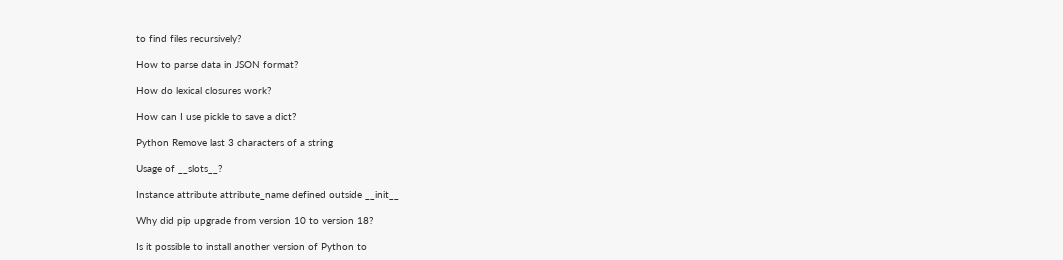to find files recursively?

How to parse data in JSON format?

How do lexical closures work?

How can I use pickle to save a dict?

Python Remove last 3 characters of a string

Usage of __slots__?

Instance attribute attribute_name defined outside __init__

Why did pip upgrade from version 10 to version 18?

Is it possible to install another version of Python to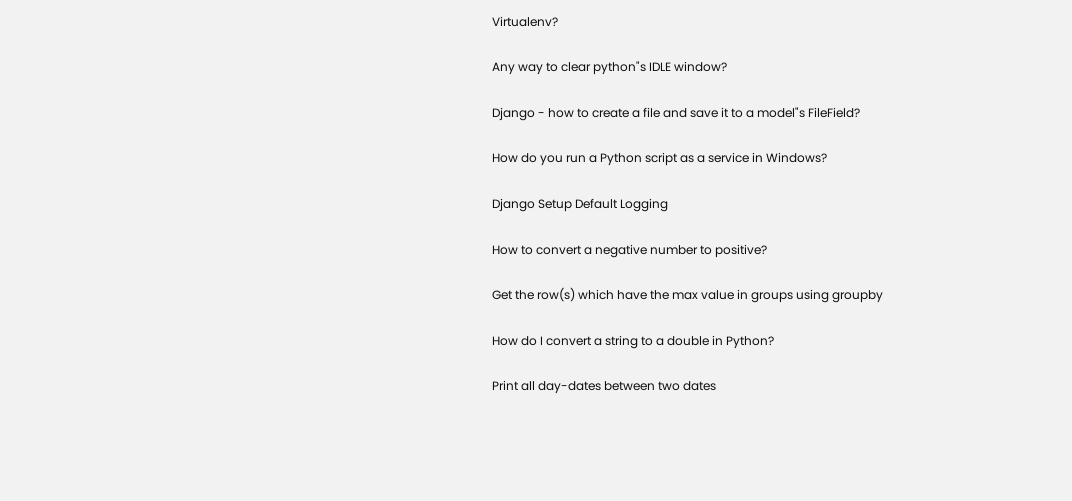Virtualenv?

Any way to clear python"s IDLE window?

Django - how to create a file and save it to a model"s FileField?

How do you run a Python script as a service in Windows?

Django Setup Default Logging

How to convert a negative number to positive?

Get the row(s) which have the max value in groups using groupby

How do I convert a string to a double in Python?

Print all day-dates between two dates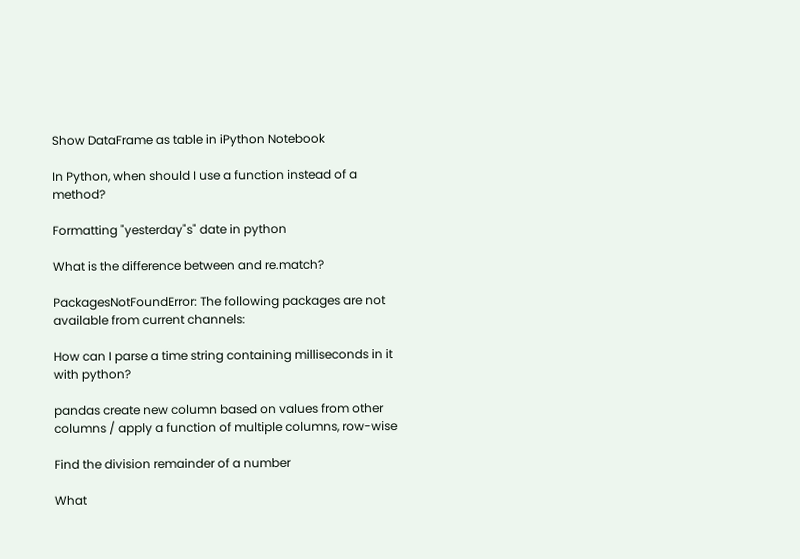Show DataFrame as table in iPython Notebook

In Python, when should I use a function instead of a method?

Formatting "yesterday"s" date in python

What is the difference between and re.match?

PackagesNotFoundError: The following packages are not available from current channels:

How can I parse a time string containing milliseconds in it with python?

pandas create new column based on values from other columns / apply a function of multiple columns, row-wise

Find the division remainder of a number

What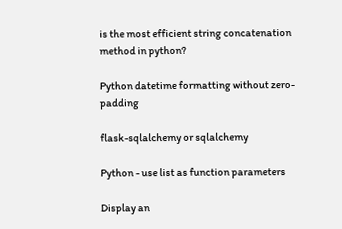is the most efficient string concatenation method in python?

Python datetime formatting without zero-padding

flask-sqlalchemy or sqlalchemy

Python - use list as function parameters

Display an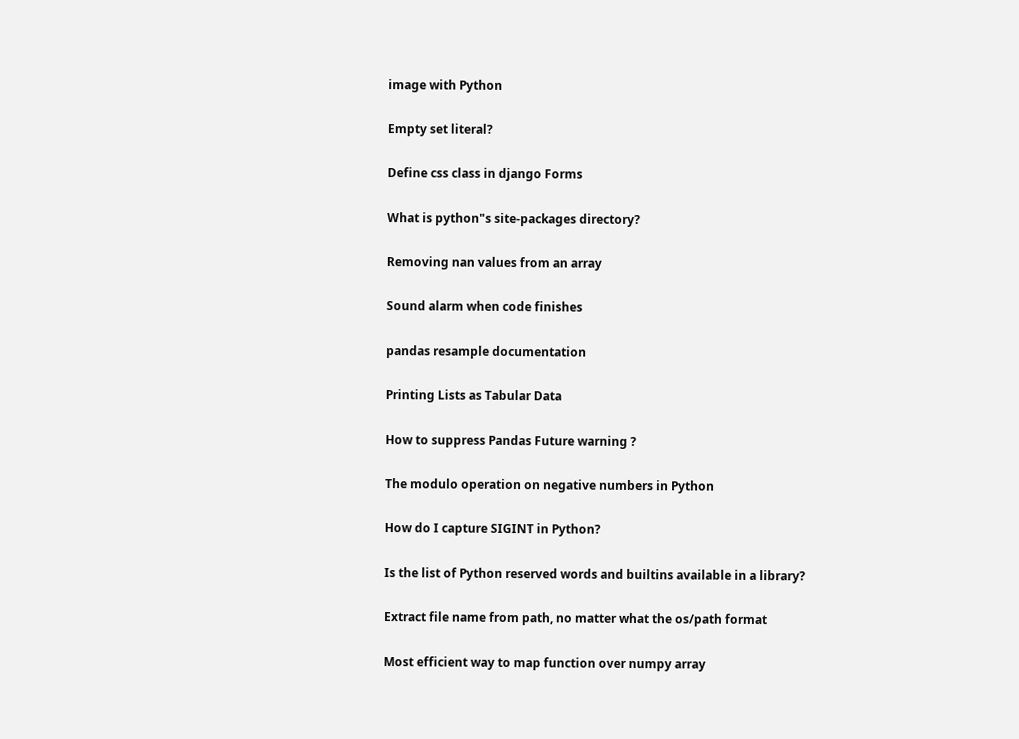image with Python

Empty set literal?

Define css class in django Forms

What is python"s site-packages directory?

Removing nan values from an array

Sound alarm when code finishes

pandas resample documentation

Printing Lists as Tabular Data

How to suppress Pandas Future warning ?

The modulo operation on negative numbers in Python

How do I capture SIGINT in Python?

Is the list of Python reserved words and builtins available in a library?

Extract file name from path, no matter what the os/path format

Most efficient way to map function over numpy array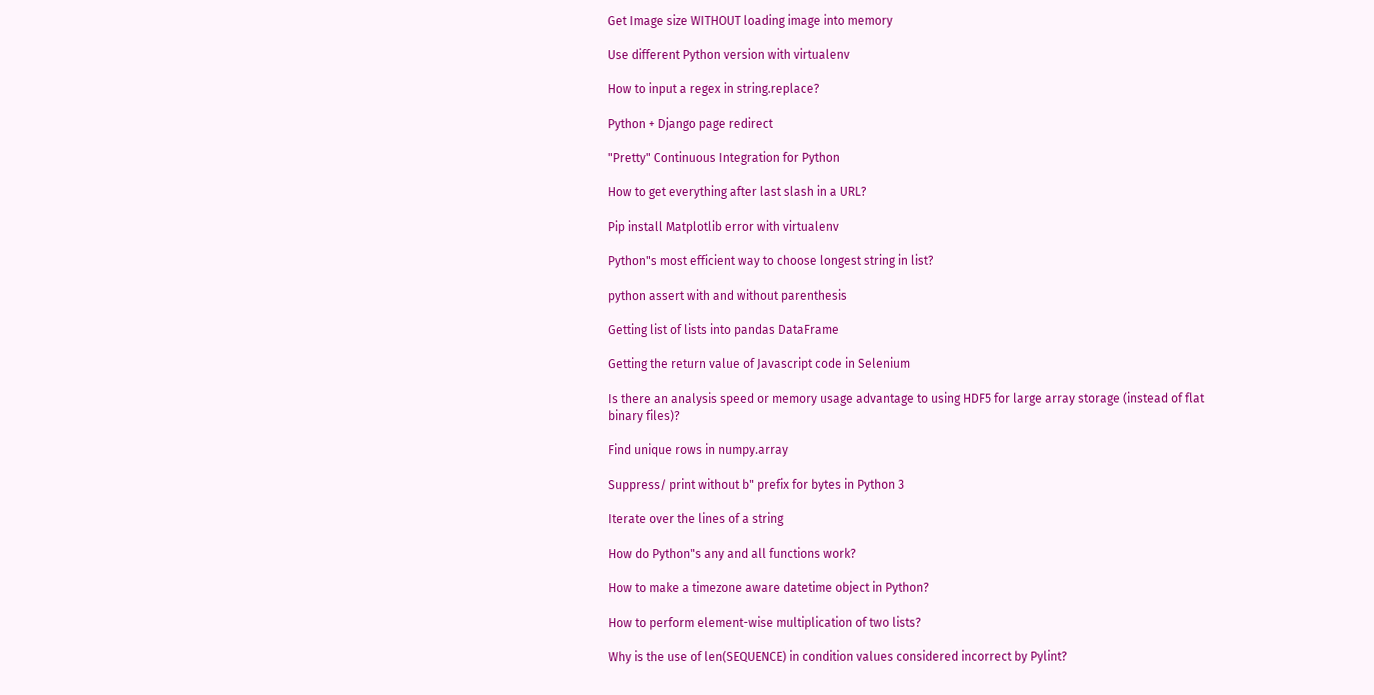Get Image size WITHOUT loading image into memory

Use different Python version with virtualenv

How to input a regex in string.replace?

Python + Django page redirect

"Pretty" Continuous Integration for Python

How to get everything after last slash in a URL?

Pip install Matplotlib error with virtualenv

Python"s most efficient way to choose longest string in list?

python assert with and without parenthesis

Getting list of lists into pandas DataFrame

Getting the return value of Javascript code in Selenium

Is there an analysis speed or memory usage advantage to using HDF5 for large array storage (instead of flat binary files)?

Find unique rows in numpy.array

Suppress/ print without b" prefix for bytes in Python 3

Iterate over the lines of a string

How do Python"s any and all functions work?

How to make a timezone aware datetime object in Python?

How to perform element-wise multiplication of two lists?

Why is the use of len(SEQUENCE) in condition values considered incorrect by Pylint?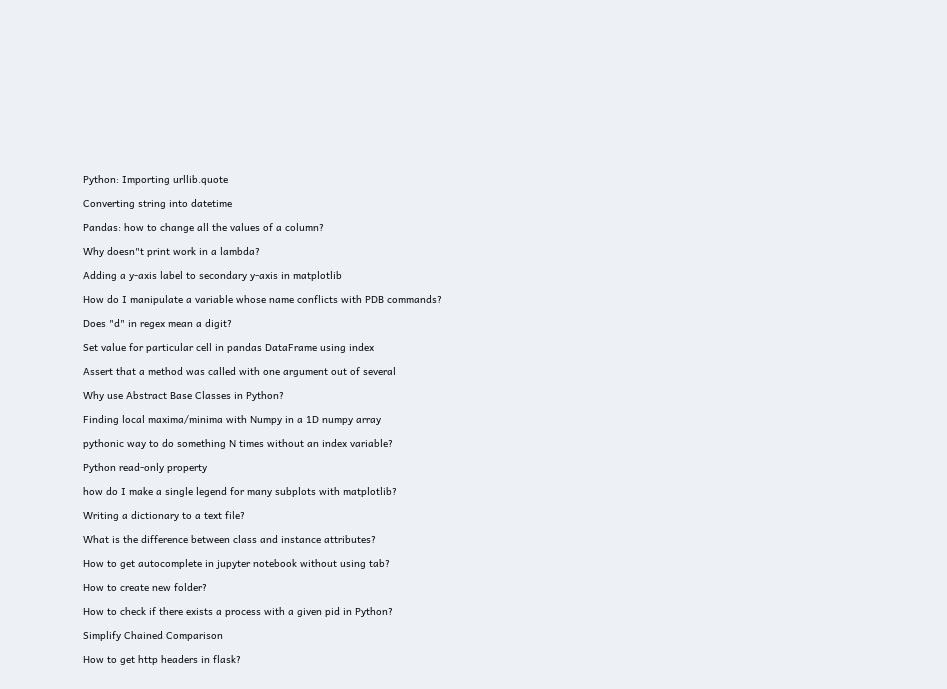Python: Importing urllib.quote

Converting string into datetime

Pandas: how to change all the values of a column?

Why doesn"t print work in a lambda?

Adding a y-axis label to secondary y-axis in matplotlib

How do I manipulate a variable whose name conflicts with PDB commands?

Does "d" in regex mean a digit?

Set value for particular cell in pandas DataFrame using index

Assert that a method was called with one argument out of several

Why use Abstract Base Classes in Python?

Finding local maxima/minima with Numpy in a 1D numpy array

pythonic way to do something N times without an index variable?

Python read-only property

how do I make a single legend for many subplots with matplotlib?

Writing a dictionary to a text file?

What is the difference between class and instance attributes?

How to get autocomplete in jupyter notebook without using tab?

How to create new folder?

How to check if there exists a process with a given pid in Python?

Simplify Chained Comparison

How to get http headers in flask?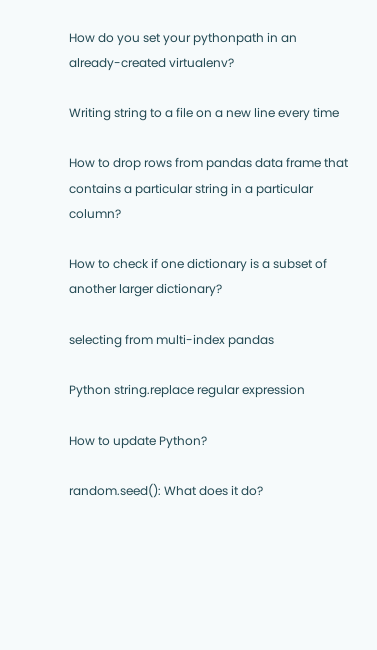How do you set your pythonpath in an already-created virtualenv?

Writing string to a file on a new line every time

How to drop rows from pandas data frame that contains a particular string in a particular column?

How to check if one dictionary is a subset of another larger dictionary?

selecting from multi-index pandas

Python string.replace regular expression

How to update Python?

random.seed(): What does it do?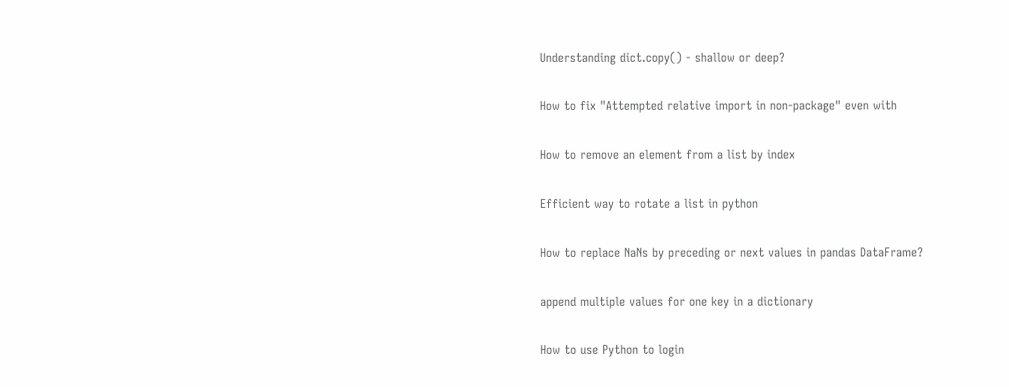Understanding dict.copy() - shallow or deep?

How to fix "Attempted relative import in non-package" even with

How to remove an element from a list by index

Efficient way to rotate a list in python

How to replace NaNs by preceding or next values in pandas DataFrame?

append multiple values for one key in a dictionary

How to use Python to login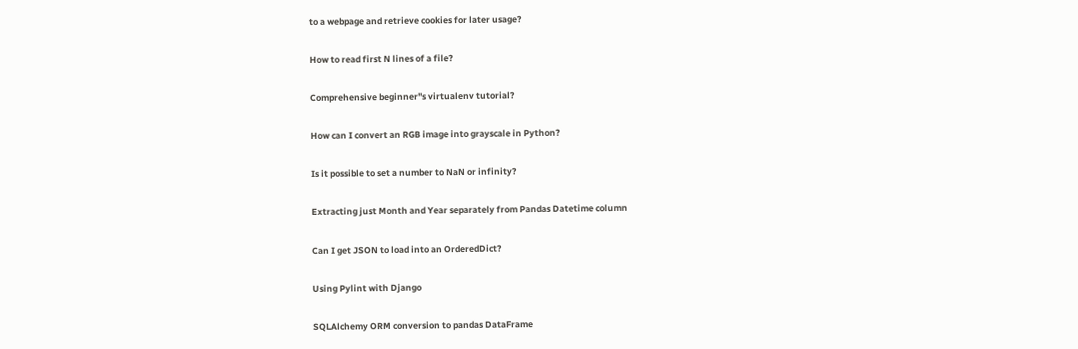to a webpage and retrieve cookies for later usage?

How to read first N lines of a file?

Comprehensive beginner"s virtualenv tutorial?

How can I convert an RGB image into grayscale in Python?

Is it possible to set a number to NaN or infinity?

Extracting just Month and Year separately from Pandas Datetime column

Can I get JSON to load into an OrderedDict?

Using Pylint with Django

SQLAlchemy ORM conversion to pandas DataFrame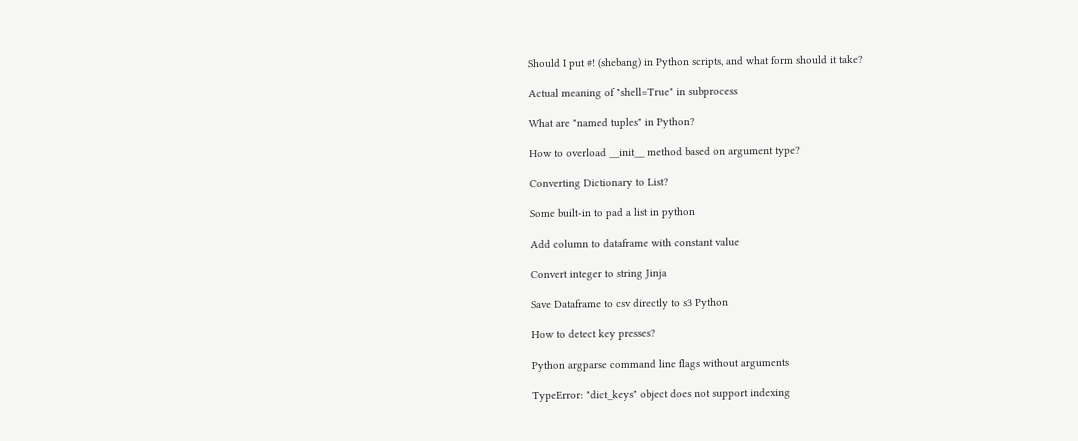Should I put #! (shebang) in Python scripts, and what form should it take?

Actual meaning of "shell=True" in subprocess

What are "named tuples" in Python?

How to overload __init__ method based on argument type?

Converting Dictionary to List?

Some built-in to pad a list in python

Add column to dataframe with constant value

Convert integer to string Jinja

Save Dataframe to csv directly to s3 Python

How to detect key presses?

Python argparse command line flags without arguments

TypeError: "dict_keys" object does not support indexing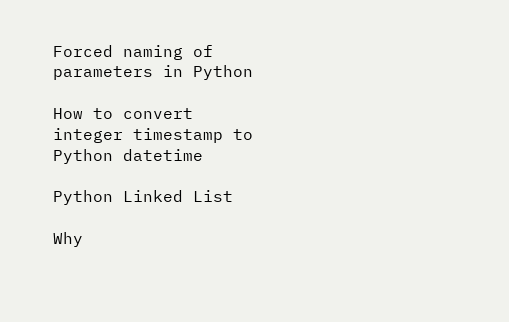Forced naming of parameters in Python

How to convert integer timestamp to Python datetime

Python Linked List

Why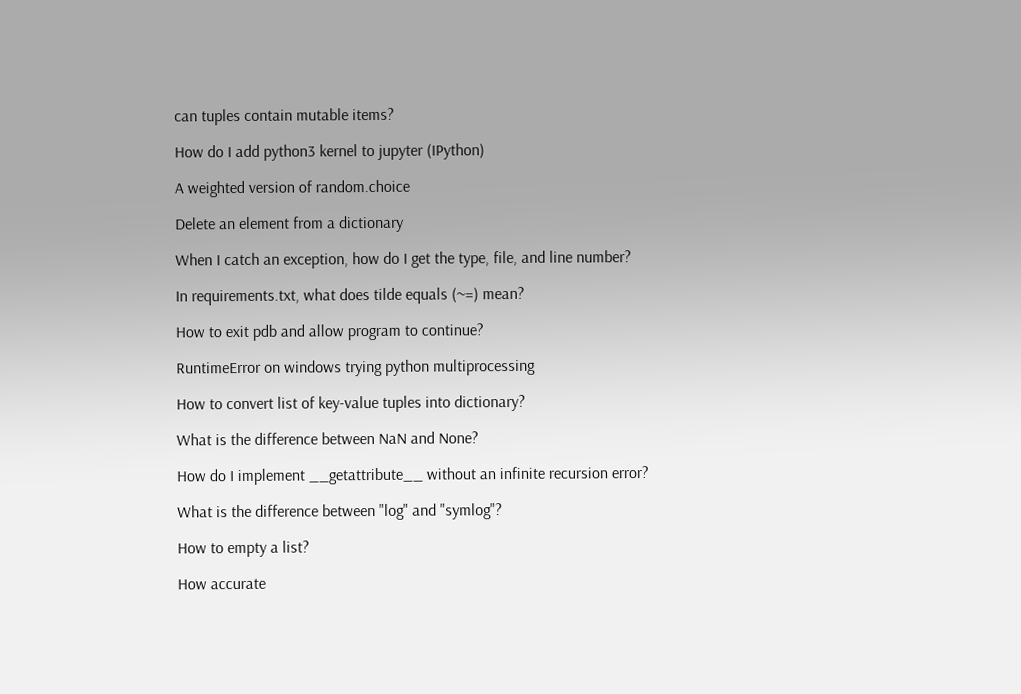can tuples contain mutable items?

How do I add python3 kernel to jupyter (IPython)

A weighted version of random.choice

Delete an element from a dictionary

When I catch an exception, how do I get the type, file, and line number?

In requirements.txt, what does tilde equals (~=) mean?

How to exit pdb and allow program to continue?

RuntimeError on windows trying python multiprocessing

How to convert list of key-value tuples into dictionary?

What is the difference between NaN and None?

How do I implement __getattribute__ without an infinite recursion error?

What is the difference between "log" and "symlog"?

How to empty a list?

How accurate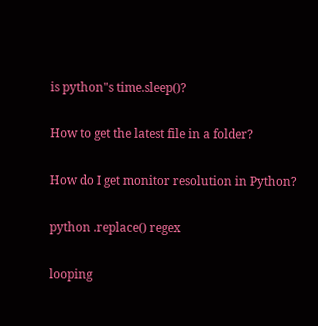is python"s time.sleep()?

How to get the latest file in a folder?

How do I get monitor resolution in Python?

python .replace() regex

looping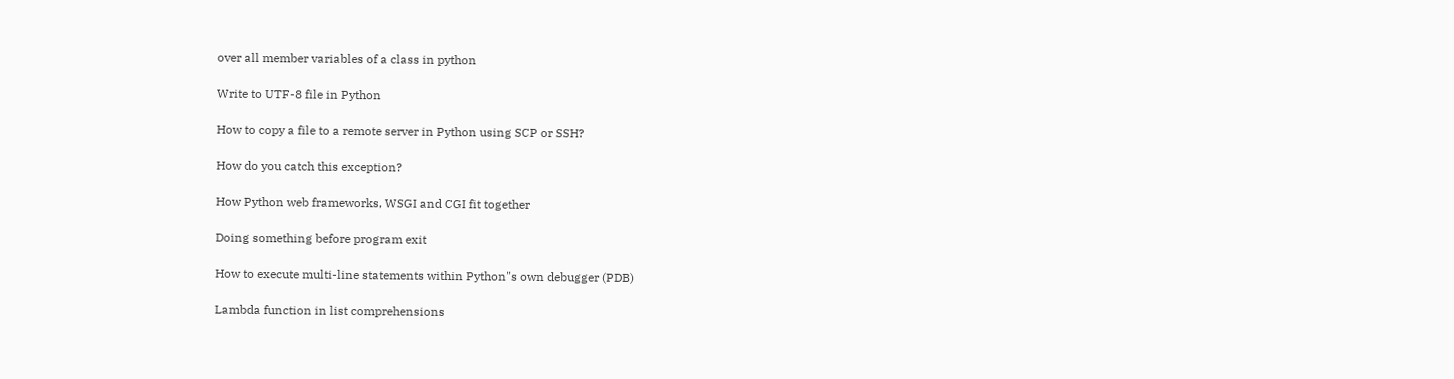over all member variables of a class in python

Write to UTF-8 file in Python

How to copy a file to a remote server in Python using SCP or SSH?

How do you catch this exception?

How Python web frameworks, WSGI and CGI fit together

Doing something before program exit

How to execute multi-line statements within Python"s own debugger (PDB)

Lambda function in list comprehensions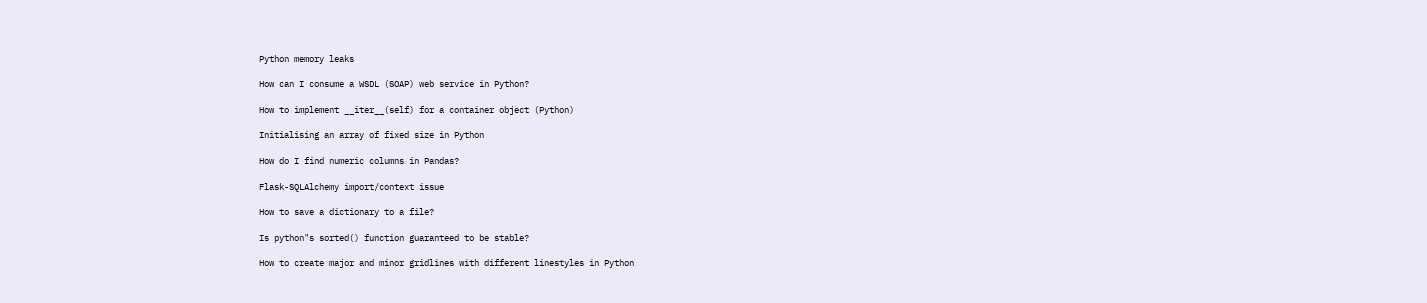Python memory leaks

How can I consume a WSDL (SOAP) web service in Python?

How to implement __iter__(self) for a container object (Python)

Initialising an array of fixed size in Python

How do I find numeric columns in Pandas?

Flask-SQLAlchemy import/context issue

How to save a dictionary to a file?

Is python"s sorted() function guaranteed to be stable?

How to create major and minor gridlines with different linestyles in Python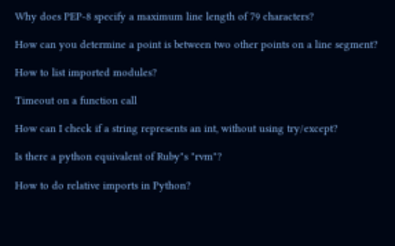Why does PEP-8 specify a maximum line length of 79 characters?

How can you determine a point is between two other points on a line segment?

How to list imported modules?

Timeout on a function call

How can I check if a string represents an int, without using try/except?

Is there a python equivalent of Ruby"s "rvm"?

How to do relative imports in Python?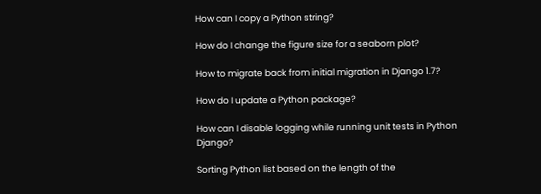How can I copy a Python string?

How do I change the figure size for a seaborn plot?

How to migrate back from initial migration in Django 1.7?

How do I update a Python package?

How can I disable logging while running unit tests in Python Django?

Sorting Python list based on the length of the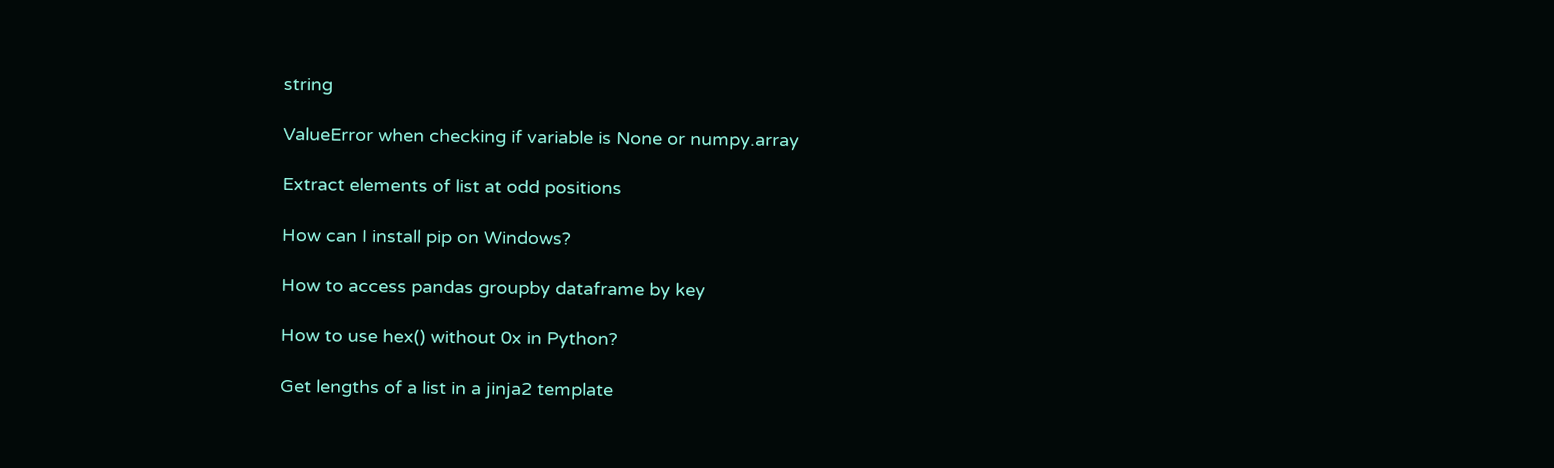string

ValueError when checking if variable is None or numpy.array

Extract elements of list at odd positions

How can I install pip on Windows?

How to access pandas groupby dataframe by key

How to use hex() without 0x in Python?

Get lengths of a list in a jinja2 template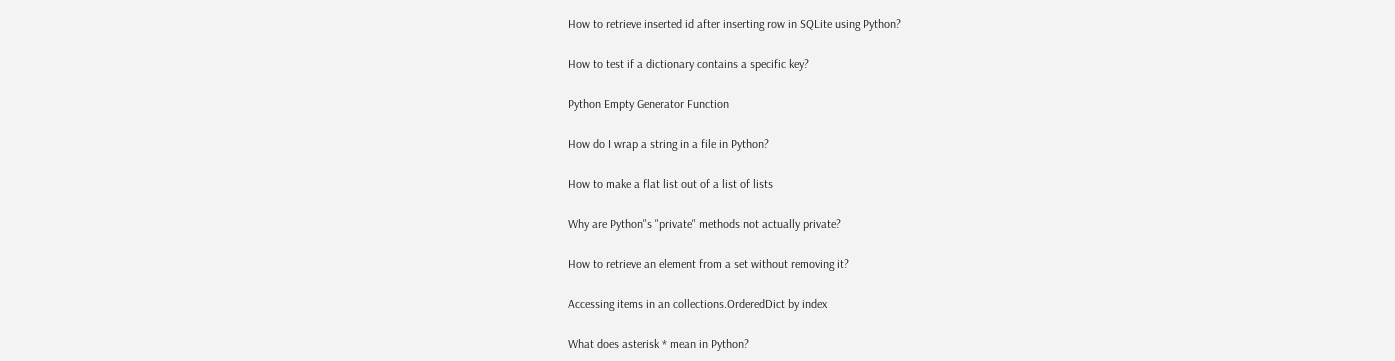How to retrieve inserted id after inserting row in SQLite using Python?

How to test if a dictionary contains a specific key?

Python Empty Generator Function

How do I wrap a string in a file in Python?

How to make a flat list out of a list of lists

Why are Python"s "private" methods not actually private?

How to retrieve an element from a set without removing it?

Accessing items in an collections.OrderedDict by index

What does asterisk * mean in Python?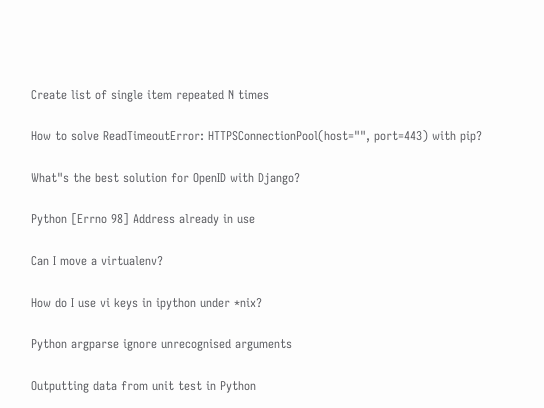Create list of single item repeated N times

How to solve ReadTimeoutError: HTTPSConnectionPool(host="", port=443) with pip?

What"s the best solution for OpenID with Django?

Python [Errno 98] Address already in use

Can I move a virtualenv?

How do I use vi keys in ipython under *nix?

Python argparse ignore unrecognised arguments

Outputting data from unit test in Python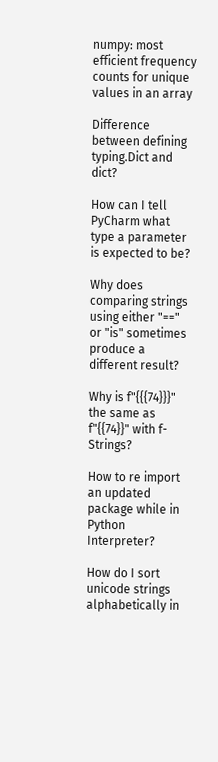numpy: most efficient frequency counts for unique values in an array

Difference between defining typing.Dict and dict?

How can I tell PyCharm what type a parameter is expected to be?

Why does comparing strings using either "==" or "is" sometimes produce a different result?

Why is f"{{{74}}}" the same as f"{{74}}" with f-Strings?

How to re import an updated package while in Python Interpreter?

How do I sort unicode strings alphabetically in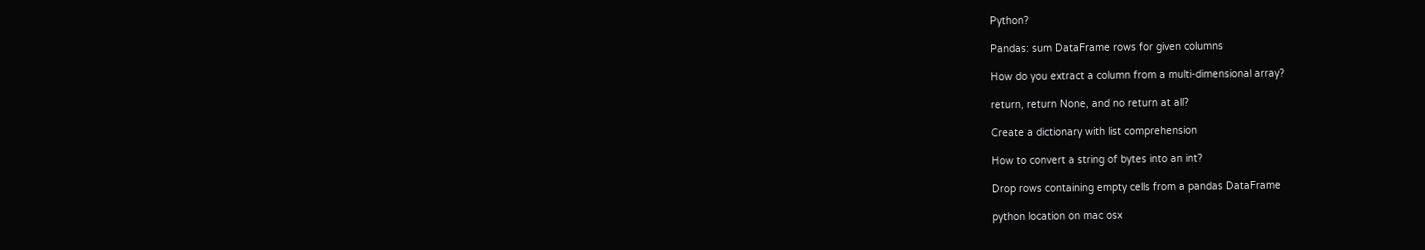Python?

Pandas: sum DataFrame rows for given columns

How do you extract a column from a multi-dimensional array?

return, return None, and no return at all?

Create a dictionary with list comprehension

How to convert a string of bytes into an int?

Drop rows containing empty cells from a pandas DataFrame

python location on mac osx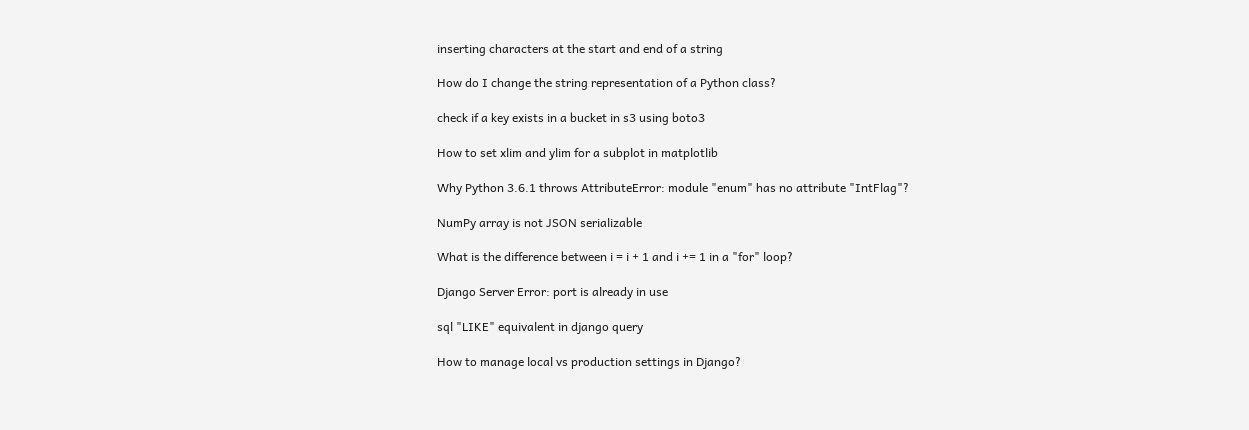inserting characters at the start and end of a string

How do I change the string representation of a Python class?

check if a key exists in a bucket in s3 using boto3

How to set xlim and ylim for a subplot in matplotlib

Why Python 3.6.1 throws AttributeError: module "enum" has no attribute "IntFlag"?

NumPy array is not JSON serializable

What is the difference between i = i + 1 and i += 1 in a "for" loop?

Django Server Error: port is already in use

sql "LIKE" equivalent in django query

How to manage local vs production settings in Django?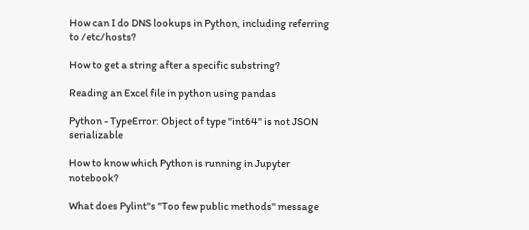How can I do DNS lookups in Python, including referring to /etc/hosts?

How to get a string after a specific substring?

Reading an Excel file in python using pandas

Python - TypeError: Object of type "int64" is not JSON serializable

How to know which Python is running in Jupyter notebook?

What does Pylint"s "Too few public methods" message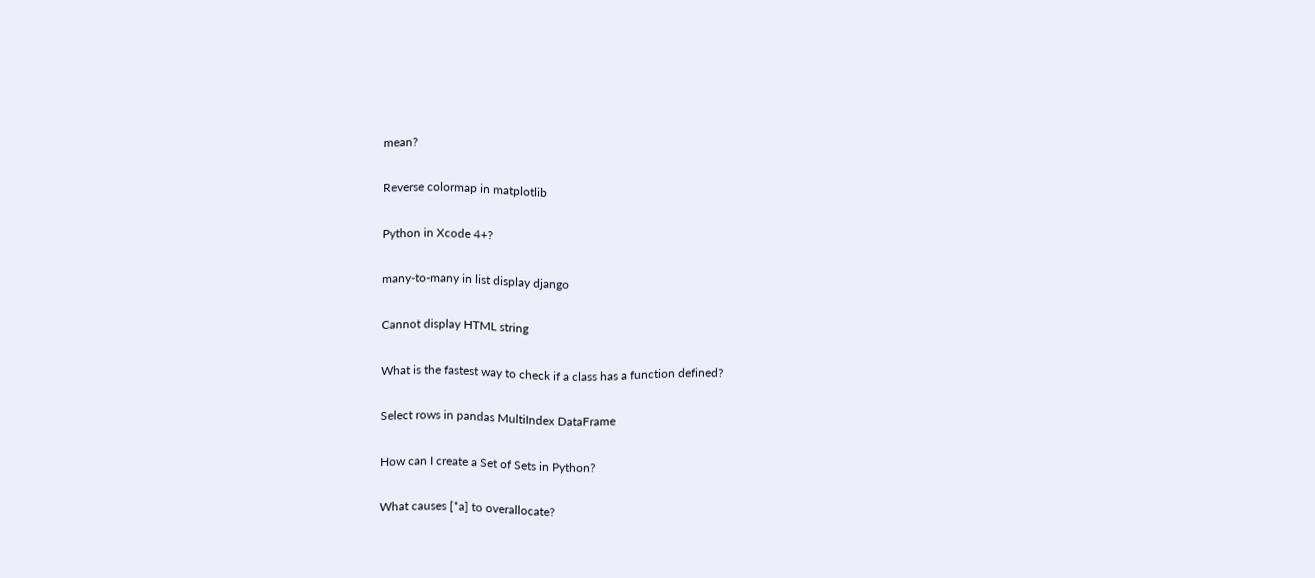mean?

Reverse colormap in matplotlib

Python in Xcode 4+?

many-to-many in list display django

Cannot display HTML string

What is the fastest way to check if a class has a function defined?

Select rows in pandas MultiIndex DataFrame

How can I create a Set of Sets in Python?

What causes [*a] to overallocate?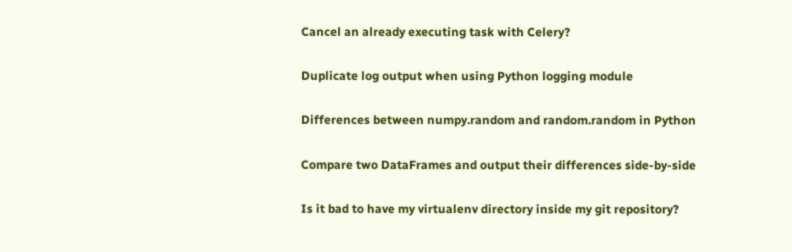Cancel an already executing task with Celery?

Duplicate log output when using Python logging module

Differences between numpy.random and random.random in Python

Compare two DataFrames and output their differences side-by-side

Is it bad to have my virtualenv directory inside my git repository?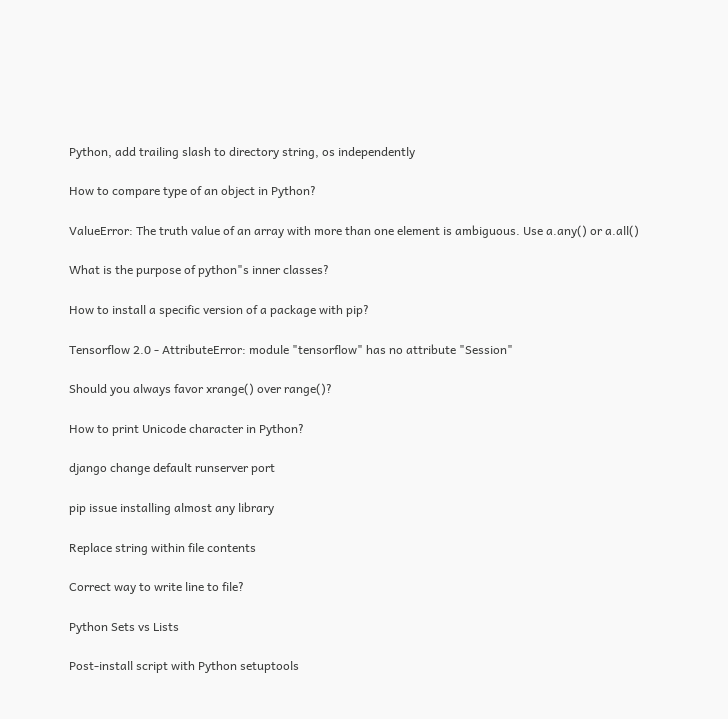Python, add trailing slash to directory string, os independently

How to compare type of an object in Python?

ValueError: The truth value of an array with more than one element is ambiguous. Use a.any() or a.all()

What is the purpose of python"s inner classes?

How to install a specific version of a package with pip?

Tensorflow 2.0 - AttributeError: module "tensorflow" has no attribute "Session"

Should you always favor xrange() over range()?

How to print Unicode character in Python?

django change default runserver port

pip issue installing almost any library

Replace string within file contents

Correct way to write line to file?

Python Sets vs Lists

Post-install script with Python setuptools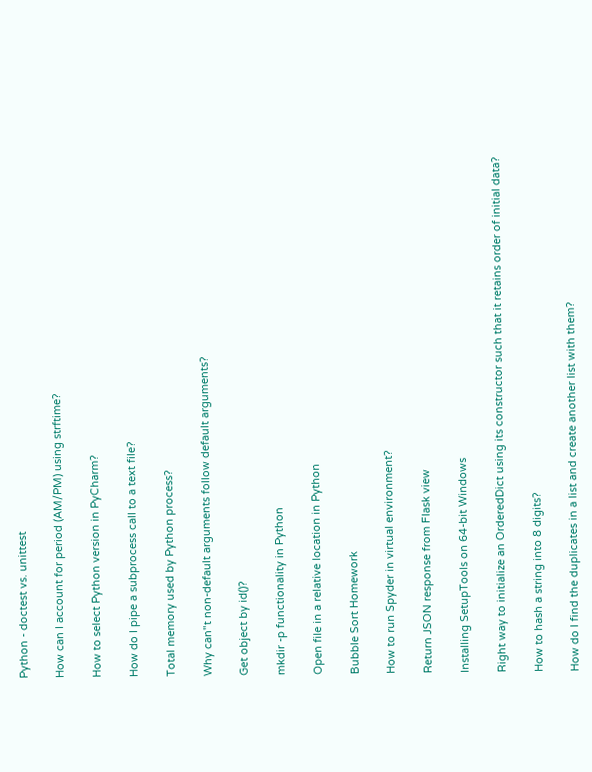Python - doctest vs. unittest

How can I account for period (AM/PM) using strftime?

How to select Python version in PyCharm?

How do I pipe a subprocess call to a text file?

Total memory used by Python process?

Why can"t non-default arguments follow default arguments?

Get object by id()?

mkdir -p functionality in Python

Open file in a relative location in Python

Bubble Sort Homework

How to run Spyder in virtual environment?

Return JSON response from Flask view

Installing SetupTools on 64-bit Windows

Right way to initialize an OrderedDict using its constructor such that it retains order of initial data?

How to hash a string into 8 digits?

How do I find the duplicates in a list and create another list with them?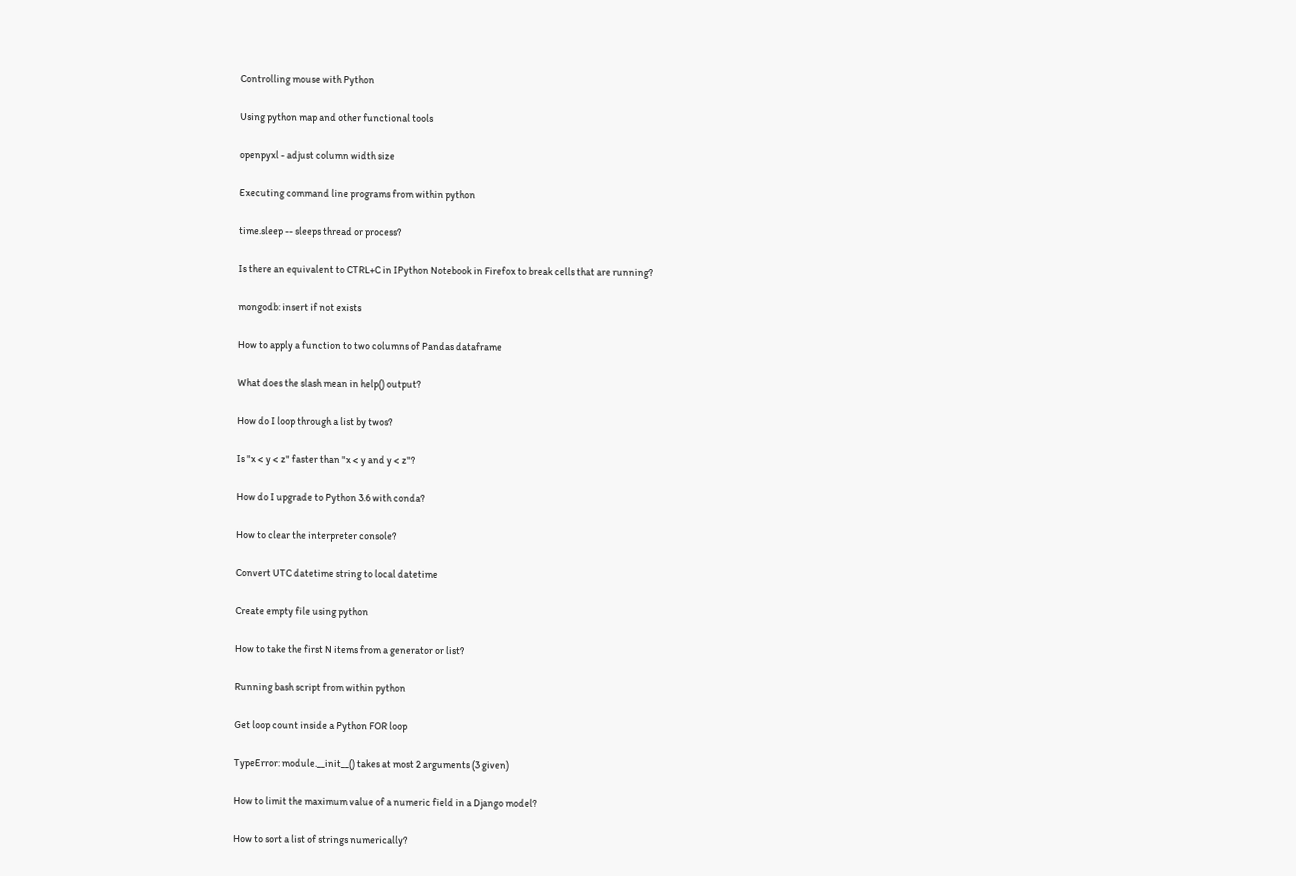Controlling mouse with Python

Using python map and other functional tools

openpyxl - adjust column width size

Executing command line programs from within python

time.sleep -- sleeps thread or process?

Is there an equivalent to CTRL+C in IPython Notebook in Firefox to break cells that are running?

mongodb: insert if not exists

How to apply a function to two columns of Pandas dataframe

What does the slash mean in help() output?

How do I loop through a list by twos?

Is "x < y < z" faster than "x < y and y < z"?

How do I upgrade to Python 3.6 with conda?

How to clear the interpreter console?

Convert UTC datetime string to local datetime

Create empty file using python

How to take the first N items from a generator or list?

Running bash script from within python

Get loop count inside a Python FOR loop

TypeError: module.__init__() takes at most 2 arguments (3 given)

How to limit the maximum value of a numeric field in a Django model?

How to sort a list of strings numerically?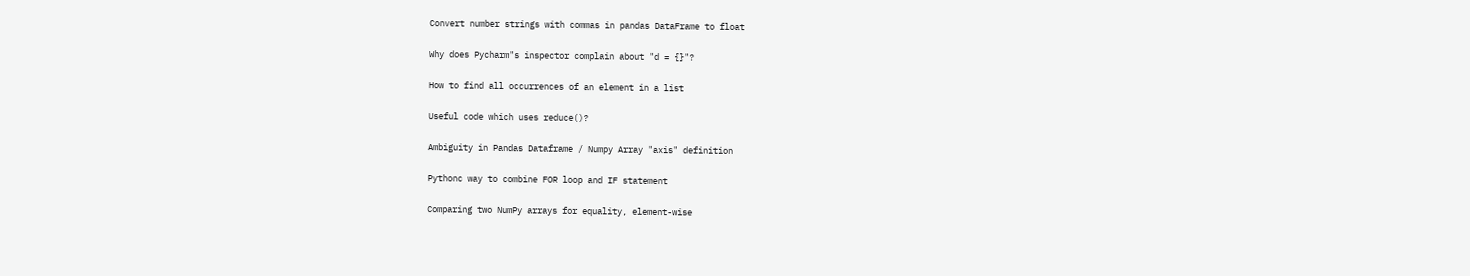Convert number strings with commas in pandas DataFrame to float

Why does Pycharm"s inspector complain about "d = {}"?

How to find all occurrences of an element in a list

Useful code which uses reduce()?

Ambiguity in Pandas Dataframe / Numpy Array "axis" definition

Pythonc way to combine FOR loop and IF statement

Comparing two NumPy arrays for equality, element-wise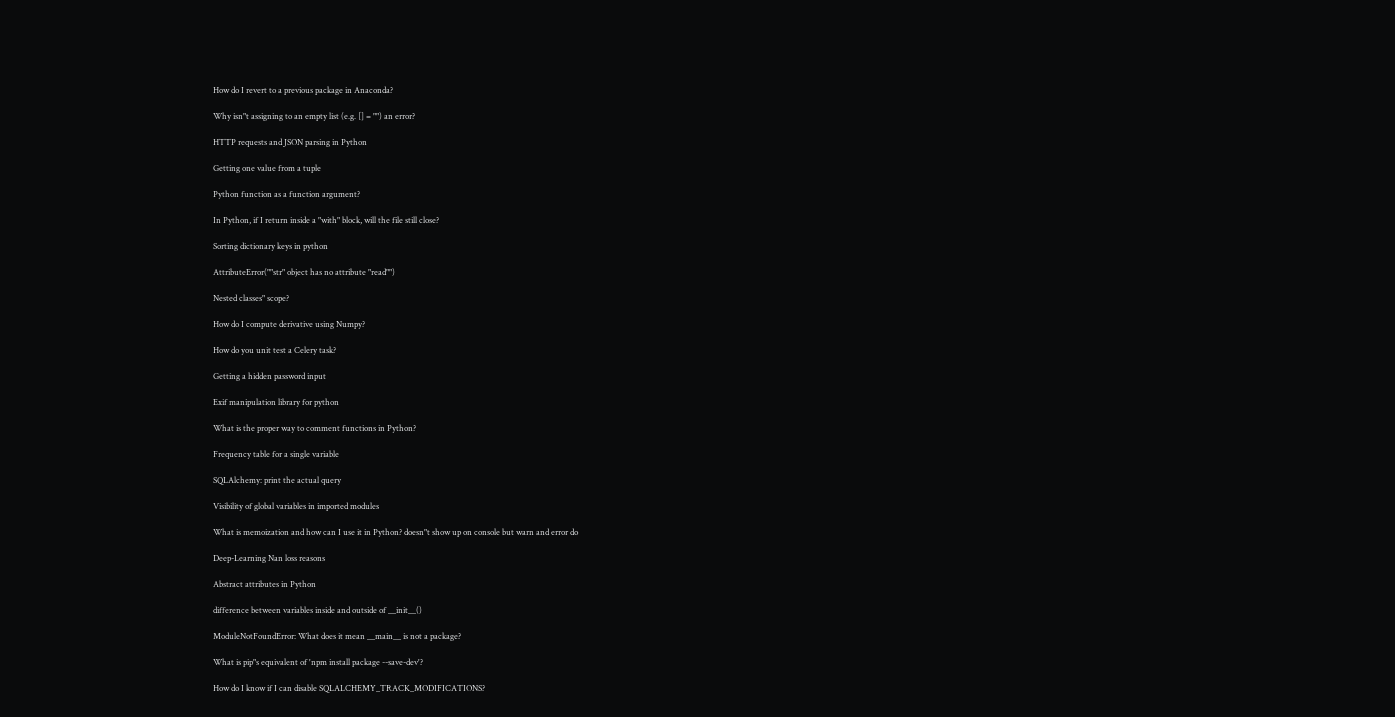How do I revert to a previous package in Anaconda?

Why isn"t assigning to an empty list (e.g. [] = "") an error?

HTTP requests and JSON parsing in Python

Getting one value from a tuple

Python function as a function argument?

In Python, if I return inside a "with" block, will the file still close?

Sorting dictionary keys in python

AttributeError(""str" object has no attribute "read"")

Nested classes" scope?

How do I compute derivative using Numpy?

How do you unit test a Celery task?

Getting a hidden password input

Exif manipulation library for python

What is the proper way to comment functions in Python?

Frequency table for a single variable

SQLAlchemy: print the actual query

Visibility of global variables in imported modules

What is memoization and how can I use it in Python? doesn"t show up on console but warn and error do

Deep-Learning Nan loss reasons

Abstract attributes in Python

difference between variables inside and outside of __init__()

ModuleNotFoundError: What does it mean __main__ is not a package?

What is pip"s equivalent of 'npm install package --save-dev'?

How do I know if I can disable SQLALCHEMY_TRACK_MODIFICATIONS?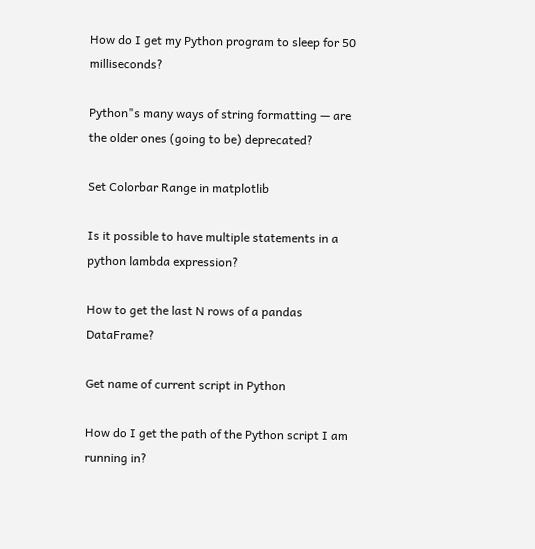How do I get my Python program to sleep for 50 milliseconds?

Python"s many ways of string formatting — are the older ones (going to be) deprecated?

Set Colorbar Range in matplotlib

Is it possible to have multiple statements in a python lambda expression?

How to get the last N rows of a pandas DataFrame?

Get name of current script in Python

How do I get the path of the Python script I am running in?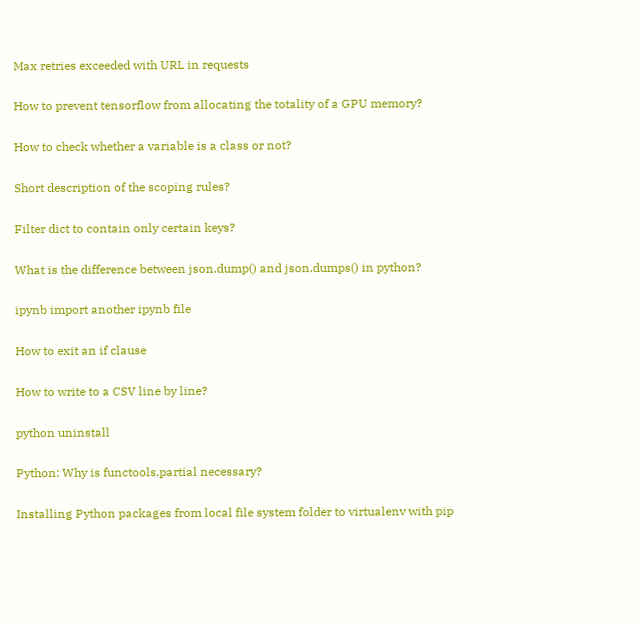Max retries exceeded with URL in requests

How to prevent tensorflow from allocating the totality of a GPU memory?

How to check whether a variable is a class or not?

Short description of the scoping rules?

Filter dict to contain only certain keys?

What is the difference between json.dump() and json.dumps() in python?

ipynb import another ipynb file

How to exit an if clause

How to write to a CSV line by line?

python uninstall

Python: Why is functools.partial necessary?

Installing Python packages from local file system folder to virtualenv with pip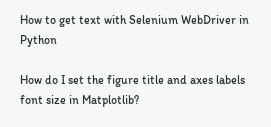How to get text with Selenium WebDriver in Python

How do I set the figure title and axes labels font size in Matplotlib?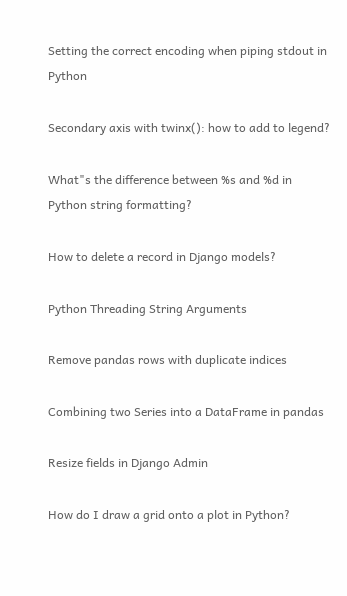Setting the correct encoding when piping stdout in Python

Secondary axis with twinx(): how to add to legend?

What"s the difference between %s and %d in Python string formatting?

How to delete a record in Django models?

Python Threading String Arguments

Remove pandas rows with duplicate indices

Combining two Series into a DataFrame in pandas

Resize fields in Django Admin

How do I draw a grid onto a plot in Python?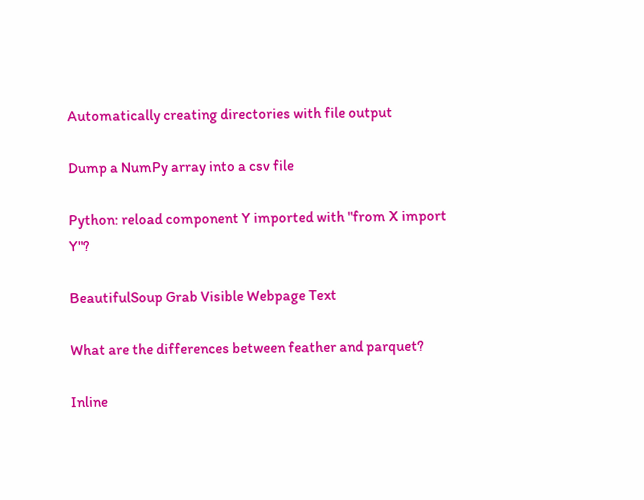Automatically creating directories with file output

Dump a NumPy array into a csv file

Python: reload component Y imported with "from X import Y"?

BeautifulSoup Grab Visible Webpage Text

What are the differences between feather and parquet?

Inline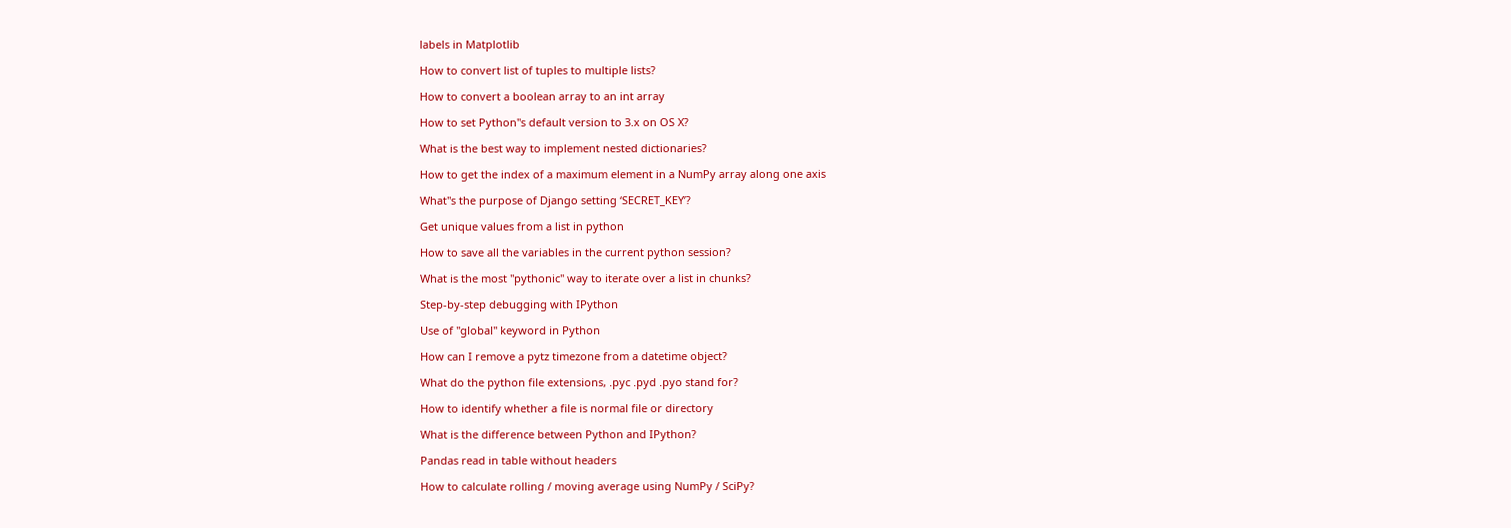labels in Matplotlib

How to convert list of tuples to multiple lists?

How to convert a boolean array to an int array

How to set Python"s default version to 3.x on OS X?

What is the best way to implement nested dictionaries?

How to get the index of a maximum element in a NumPy array along one axis

What"s the purpose of Django setting ‘SECRET_KEY’?

Get unique values from a list in python

How to save all the variables in the current python session?

What is the most "pythonic" way to iterate over a list in chunks?

Step-by-step debugging with IPython

Use of "global" keyword in Python

How can I remove a pytz timezone from a datetime object?

What do the python file extensions, .pyc .pyd .pyo stand for?

How to identify whether a file is normal file or directory

What is the difference between Python and IPython?

Pandas read in table without headers

How to calculate rolling / moving average using NumPy / SciPy?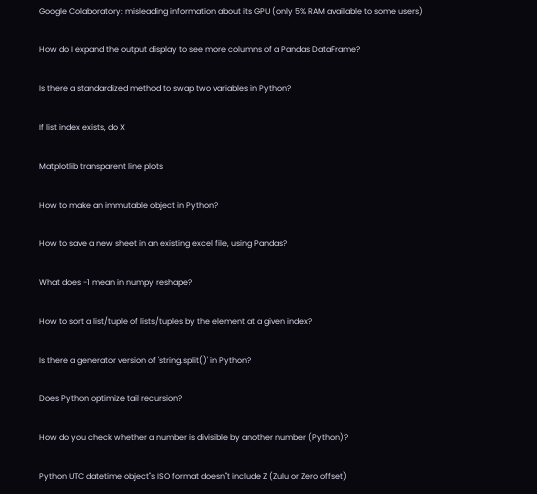Google Colaboratory: misleading information about its GPU (only 5% RAM available to some users)

How do I expand the output display to see more columns of a Pandas DataFrame?

Is there a standardized method to swap two variables in Python?

If list index exists, do X

Matplotlib transparent line plots

How to make an immutable object in Python?

How to save a new sheet in an existing excel file, using Pandas?

What does -1 mean in numpy reshape?

How to sort a list/tuple of lists/tuples by the element at a given index?

Is there a generator version of 'string.split()' in Python?

Does Python optimize tail recursion?

How do you check whether a number is divisible by another number (Python)?

Python UTC datetime object"s ISO format doesn"t include Z (Zulu or Zero offset)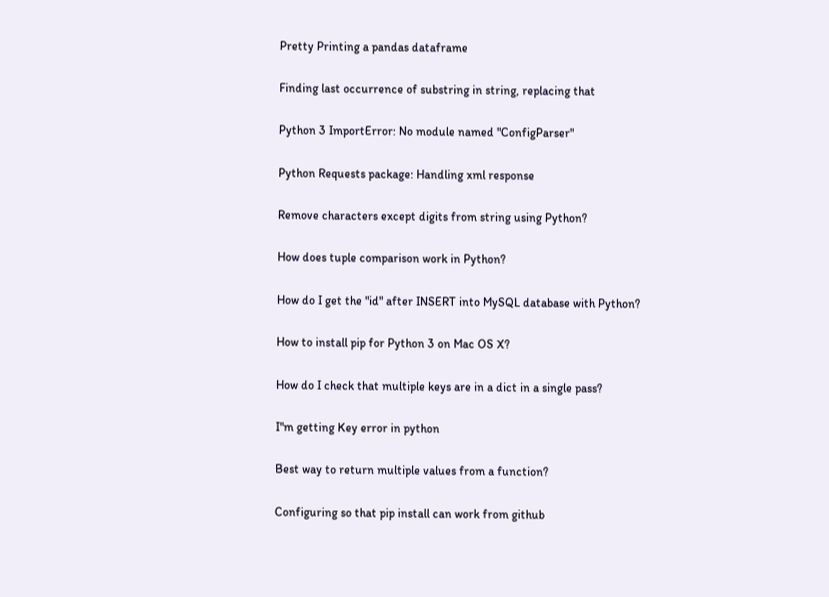Pretty Printing a pandas dataframe

Finding last occurrence of substring in string, replacing that

Python 3 ImportError: No module named "ConfigParser"

Python Requests package: Handling xml response

Remove characters except digits from string using Python?

How does tuple comparison work in Python?

How do I get the "id" after INSERT into MySQL database with Python?

How to install pip for Python 3 on Mac OS X?

How do I check that multiple keys are in a dict in a single pass?

I"m getting Key error in python

Best way to return multiple values from a function?

Configuring so that pip install can work from github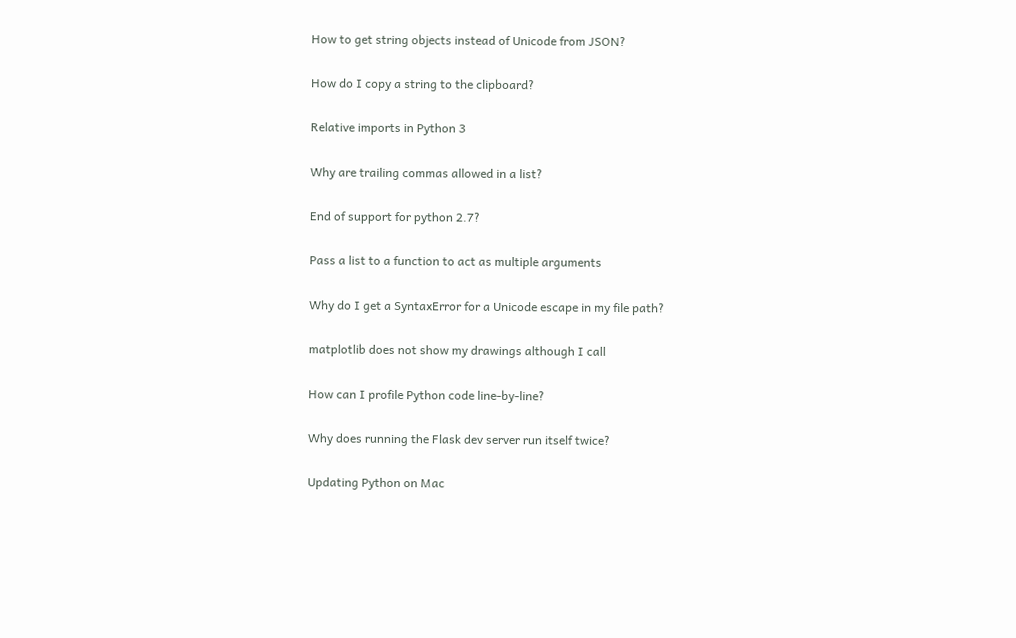How to get string objects instead of Unicode from JSON?

How do I copy a string to the clipboard?

Relative imports in Python 3

Why are trailing commas allowed in a list?

End of support for python 2.7?

Pass a list to a function to act as multiple arguments

Why do I get a SyntaxError for a Unicode escape in my file path?

matplotlib does not show my drawings although I call

How can I profile Python code line-by-line?

Why does running the Flask dev server run itself twice?

Updating Python on Mac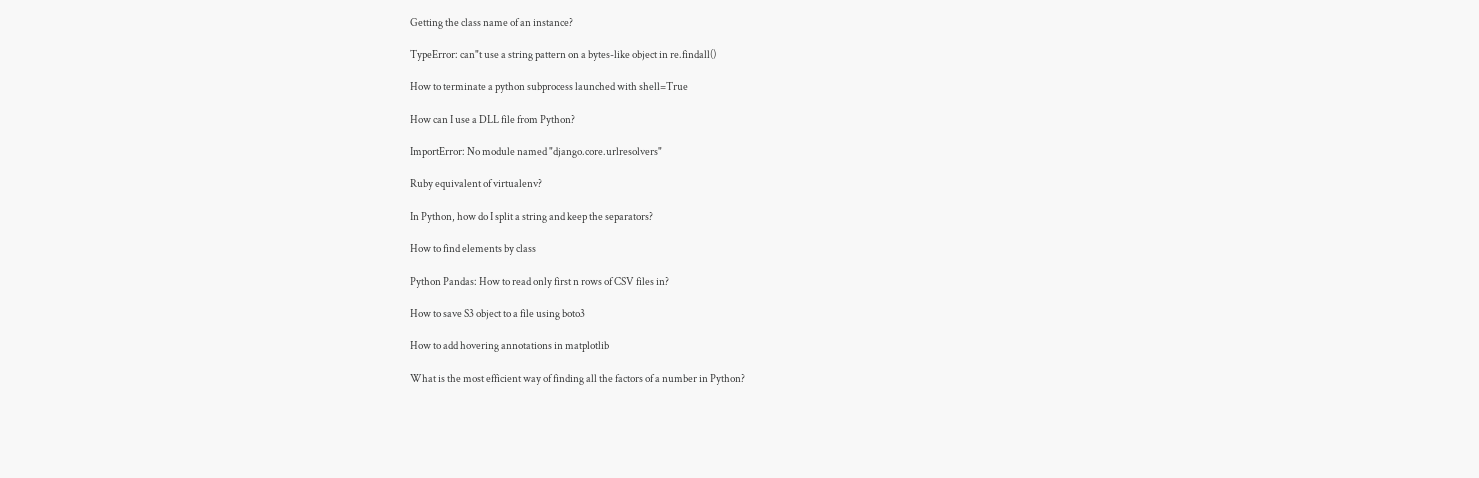Getting the class name of an instance?

TypeError: can"t use a string pattern on a bytes-like object in re.findall()

How to terminate a python subprocess launched with shell=True

How can I use a DLL file from Python?

ImportError: No module named "django.core.urlresolvers"

Ruby equivalent of virtualenv?

In Python, how do I split a string and keep the separators?

How to find elements by class

Python Pandas: How to read only first n rows of CSV files in?

How to save S3 object to a file using boto3

How to add hovering annotations in matplotlib

What is the most efficient way of finding all the factors of a number in Python?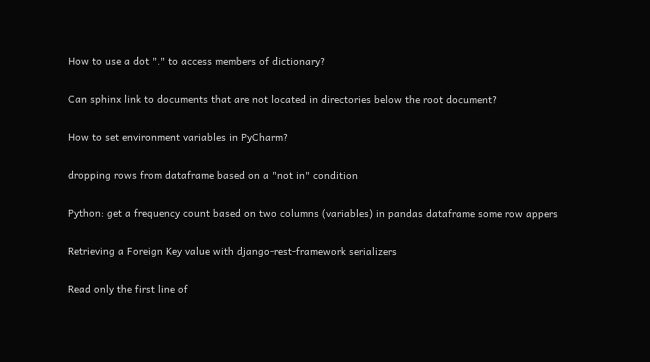How to use a dot "." to access members of dictionary?

Can sphinx link to documents that are not located in directories below the root document?

How to set environment variables in PyCharm?

dropping rows from dataframe based on a "not in" condition

Python: get a frequency count based on two columns (variables) in pandas dataframe some row appers

Retrieving a Foreign Key value with django-rest-framework serializers

Read only the first line of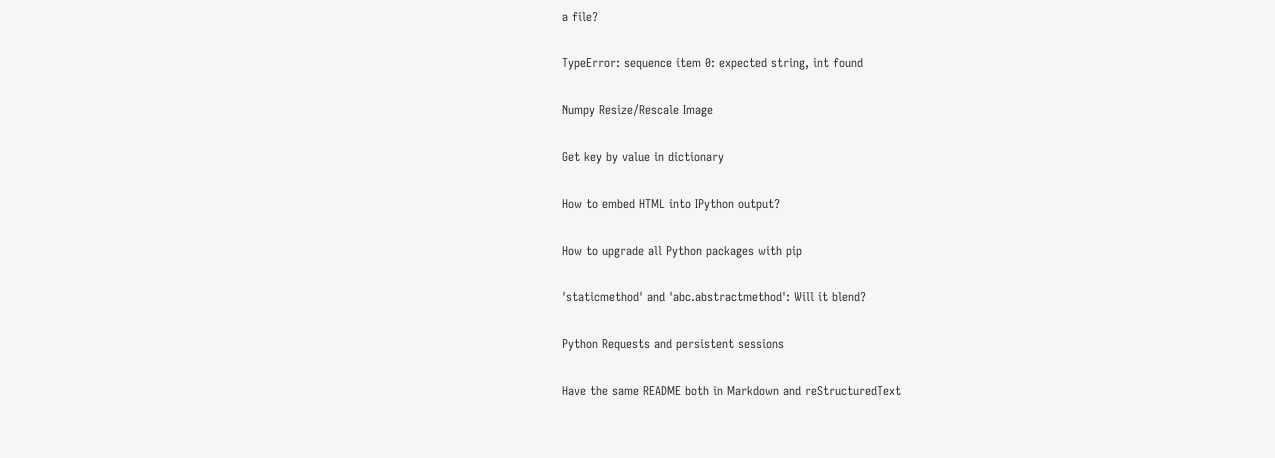a file?

TypeError: sequence item 0: expected string, int found

Numpy Resize/Rescale Image

Get key by value in dictionary

How to embed HTML into IPython output?

How to upgrade all Python packages with pip

'staticmethod' and 'abc.abstractmethod': Will it blend?

Python Requests and persistent sessions

Have the same README both in Markdown and reStructuredText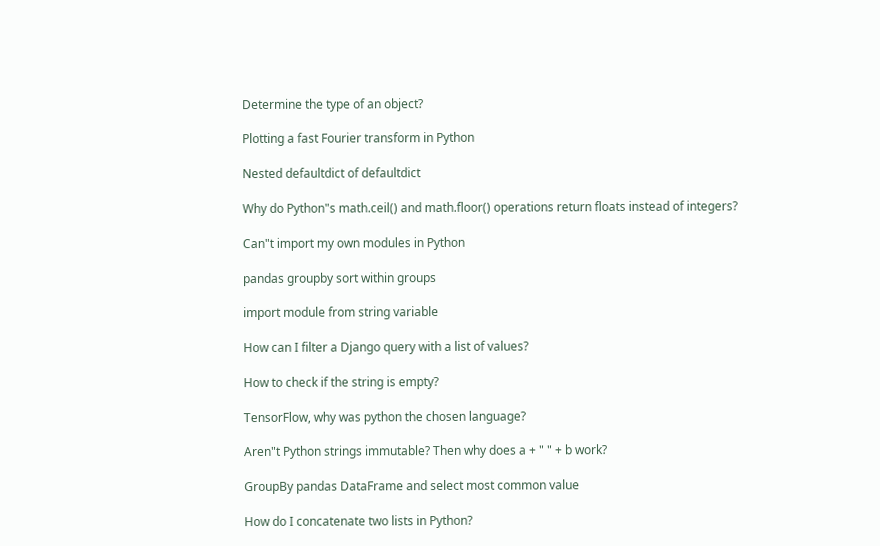Determine the type of an object?

Plotting a fast Fourier transform in Python

Nested defaultdict of defaultdict

Why do Python"s math.ceil() and math.floor() operations return floats instead of integers?

Can"t import my own modules in Python

pandas groupby sort within groups

import module from string variable

How can I filter a Django query with a list of values?

How to check if the string is empty?

TensorFlow, why was python the chosen language?

Aren"t Python strings immutable? Then why does a + " " + b work?

GroupBy pandas DataFrame and select most common value

How do I concatenate two lists in Python?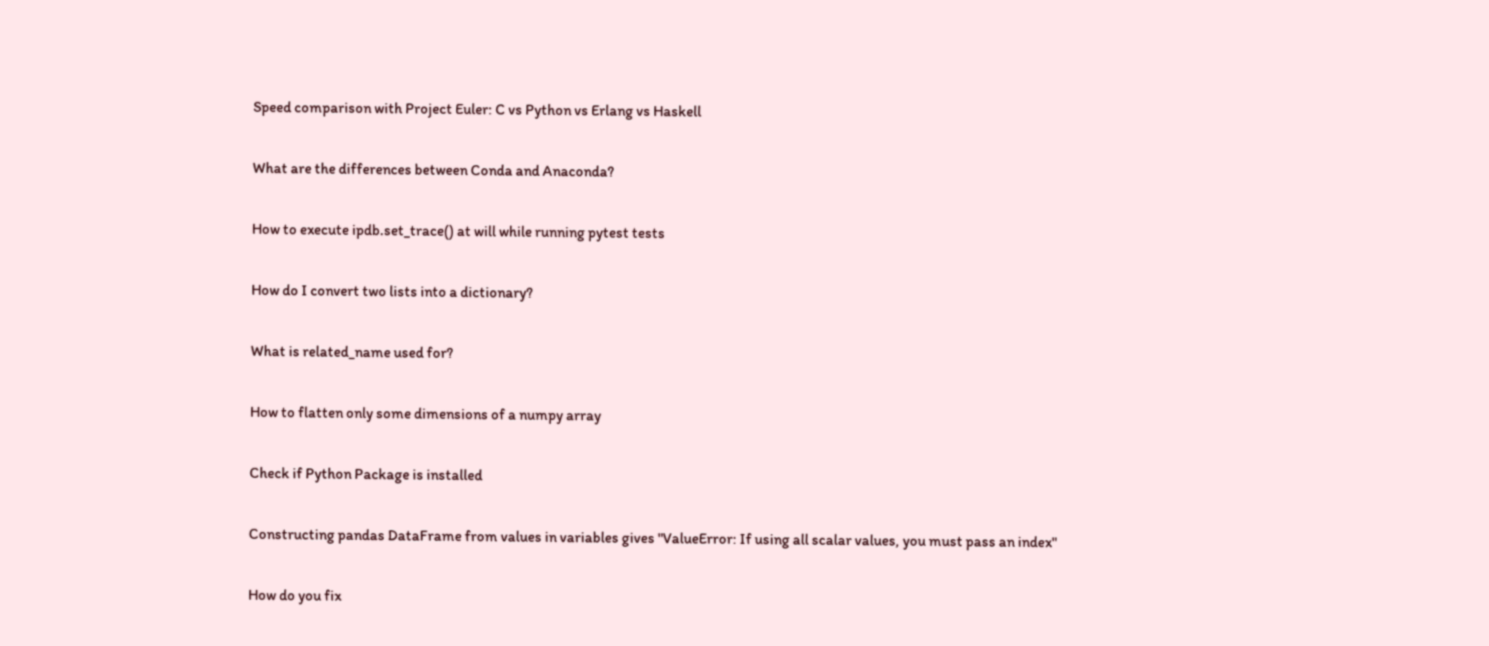Speed comparison with Project Euler: C vs Python vs Erlang vs Haskell

What are the differences between Conda and Anaconda?

How to execute ipdb.set_trace() at will while running pytest tests

How do I convert two lists into a dictionary?

What is related_name used for?

How to flatten only some dimensions of a numpy array

Check if Python Package is installed

Constructing pandas DataFrame from values in variables gives "ValueError: If using all scalar values, you must pass an index"

How do you fix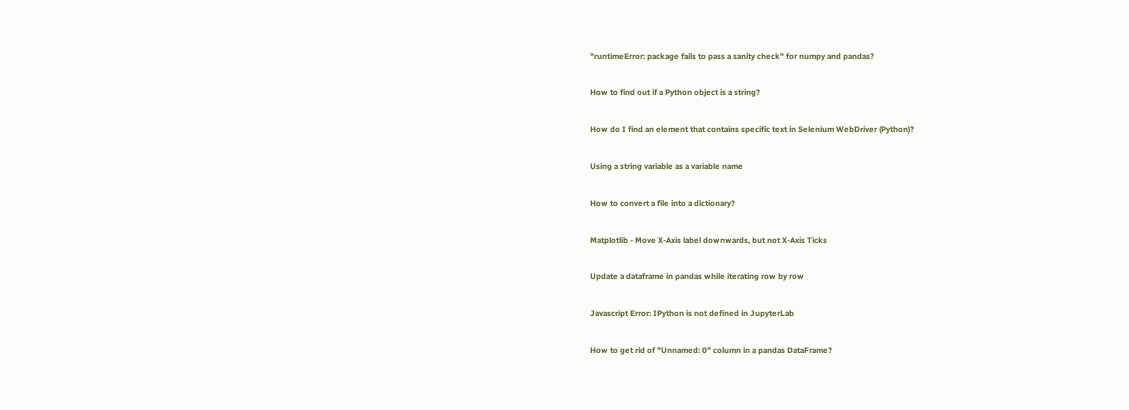"runtimeError: package fails to pass a sanity check" for numpy and pandas?

How to find out if a Python object is a string?

How do I find an element that contains specific text in Selenium WebDriver (Python)?

Using a string variable as a variable name

How to convert a file into a dictionary?

Matplotlib - Move X-Axis label downwards, but not X-Axis Ticks

Update a dataframe in pandas while iterating row by row

Javascript Error: IPython is not defined in JupyterLab

How to get rid of "Unnamed: 0" column in a pandas DataFrame?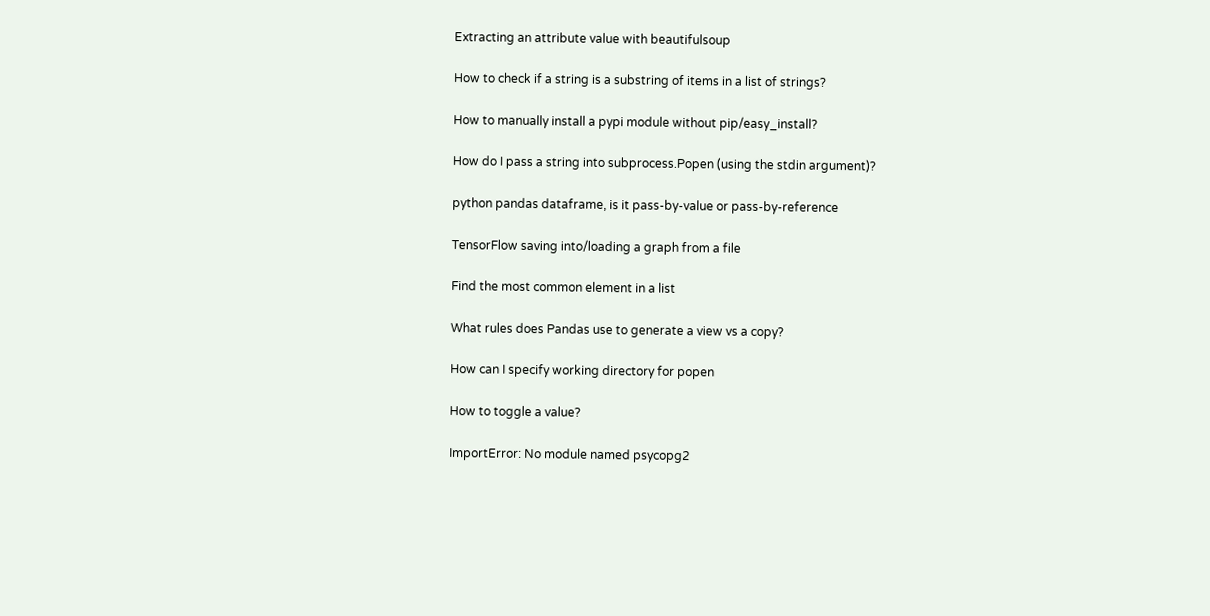Extracting an attribute value with beautifulsoup

How to check if a string is a substring of items in a list of strings?

How to manually install a pypi module without pip/easy_install?

How do I pass a string into subprocess.Popen (using the stdin argument)?

python pandas dataframe, is it pass-by-value or pass-by-reference

TensorFlow saving into/loading a graph from a file

Find the most common element in a list

What rules does Pandas use to generate a view vs a copy?

How can I specify working directory for popen

How to toggle a value?

ImportError: No module named psycopg2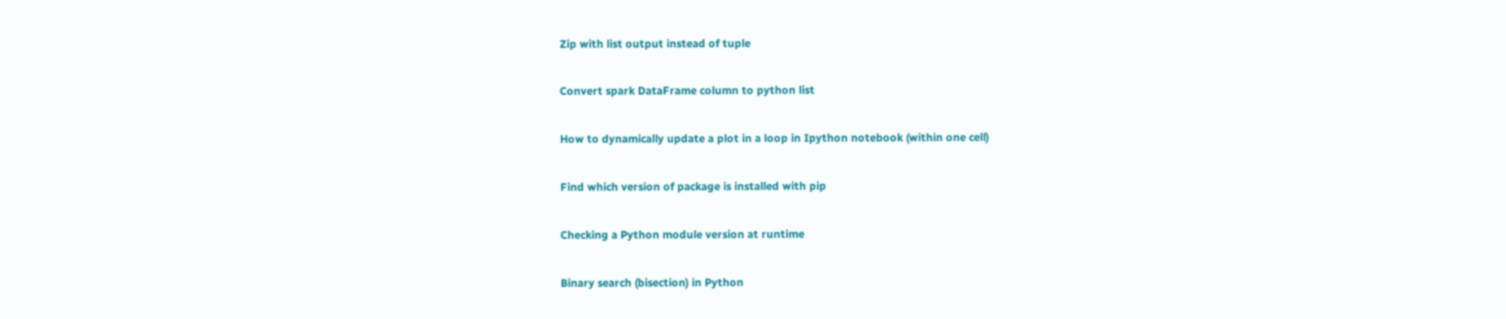Zip with list output instead of tuple

Convert spark DataFrame column to python list

How to dynamically update a plot in a loop in Ipython notebook (within one cell)

Find which version of package is installed with pip

Checking a Python module version at runtime

Binary search (bisection) in Python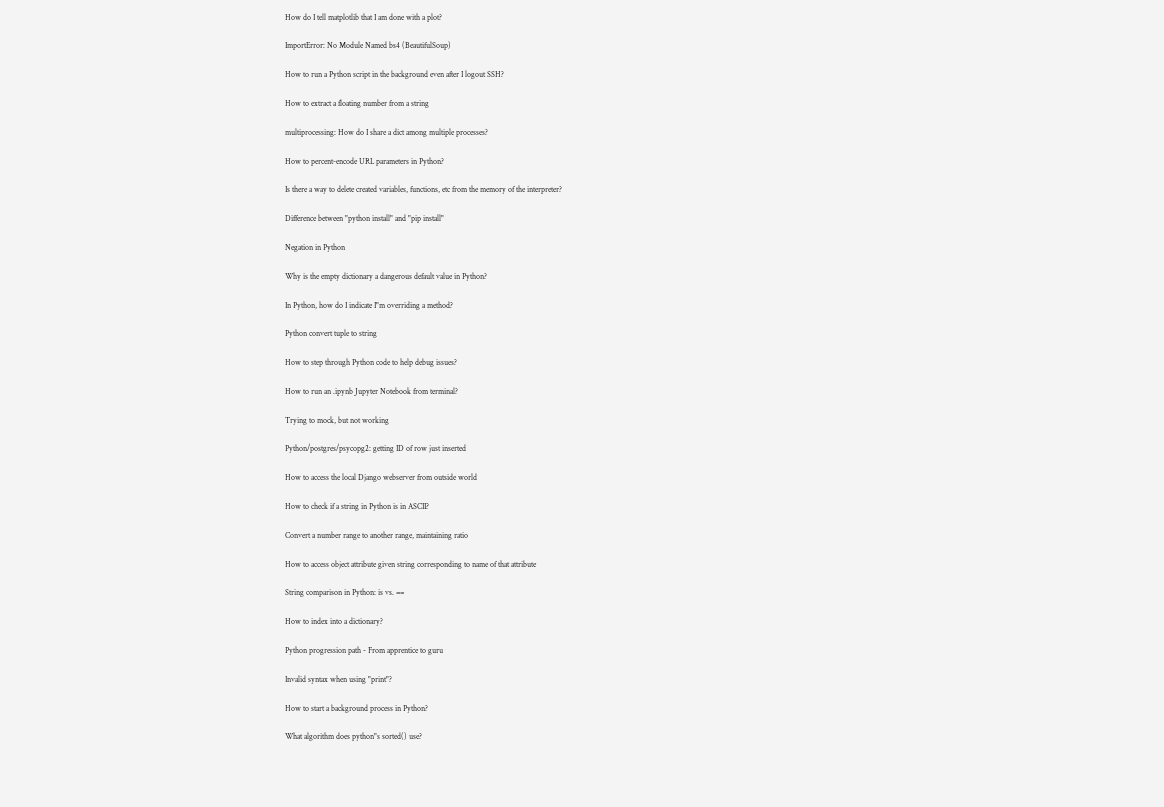How do I tell matplotlib that I am done with a plot?

ImportError: No Module Named bs4 (BeautifulSoup)

How to run a Python script in the background even after I logout SSH?

How to extract a floating number from a string

multiprocessing: How do I share a dict among multiple processes?

How to percent-encode URL parameters in Python?

Is there a way to delete created variables, functions, etc from the memory of the interpreter?

Difference between "python install" and "pip install"

Negation in Python

Why is the empty dictionary a dangerous default value in Python?

In Python, how do I indicate I"m overriding a method?

Python convert tuple to string

How to step through Python code to help debug issues?

How to run an .ipynb Jupyter Notebook from terminal?

Trying to mock, but not working

Python/postgres/psycopg2: getting ID of row just inserted

How to access the local Django webserver from outside world

How to check if a string in Python is in ASCII?

Convert a number range to another range, maintaining ratio

How to access object attribute given string corresponding to name of that attribute

String comparison in Python: is vs. ==

How to index into a dictionary?

Python progression path - From apprentice to guru

Invalid syntax when using "print"?

How to start a background process in Python?

What algorithm does python"s sorted() use?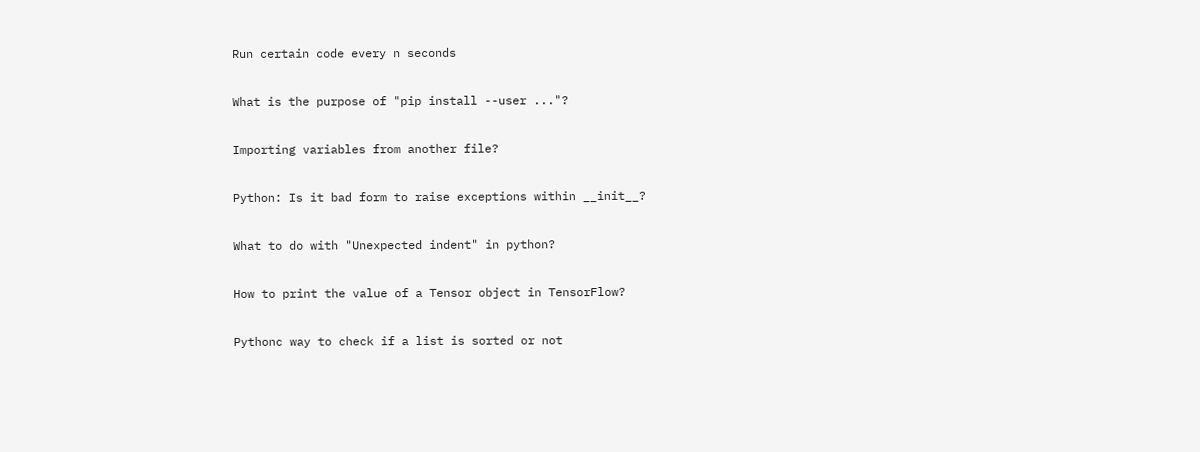Run certain code every n seconds

What is the purpose of "pip install --user ..."?

Importing variables from another file?

Python: Is it bad form to raise exceptions within __init__?

What to do with "Unexpected indent" in python?

How to print the value of a Tensor object in TensorFlow?

Pythonc way to check if a list is sorted or not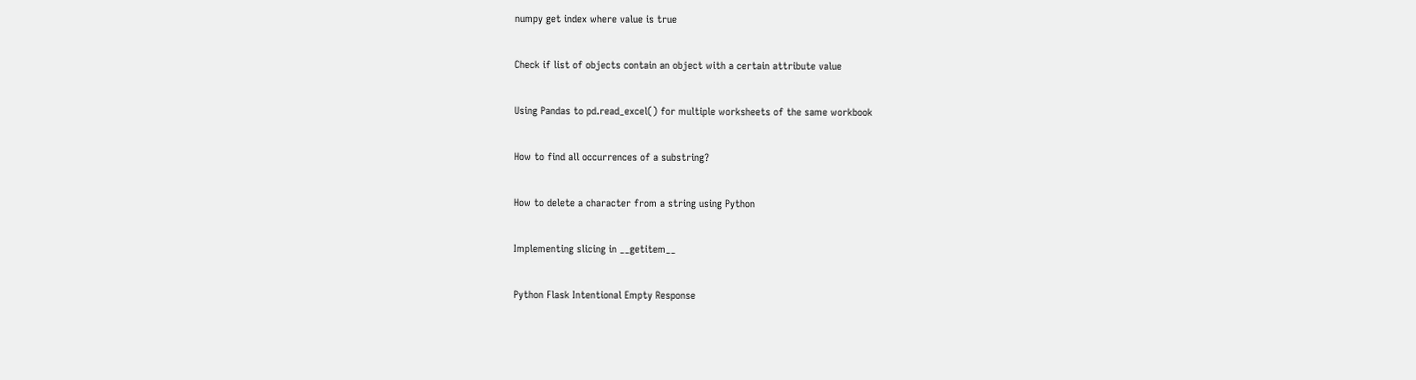numpy get index where value is true

Check if list of objects contain an object with a certain attribute value

Using Pandas to pd.read_excel() for multiple worksheets of the same workbook

How to find all occurrences of a substring?

How to delete a character from a string using Python

Implementing slicing in __getitem__

Python Flask Intentional Empty Response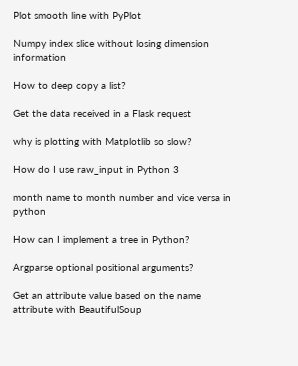Plot smooth line with PyPlot

Numpy index slice without losing dimension information

How to deep copy a list?

Get the data received in a Flask request

why is plotting with Matplotlib so slow?

How do I use raw_input in Python 3

month name to month number and vice versa in python

How can I implement a tree in Python?

Argparse optional positional arguments?

Get an attribute value based on the name attribute with BeautifulSoup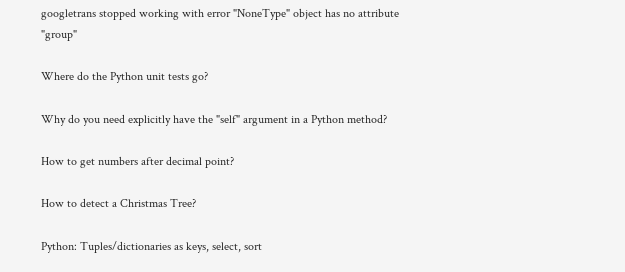googletrans stopped working with error "NoneType" object has no attribute "group"

Where do the Python unit tests go?

Why do you need explicitly have the "self" argument in a Python method?

How to get numbers after decimal point?

How to detect a Christmas Tree?

Python: Tuples/dictionaries as keys, select, sort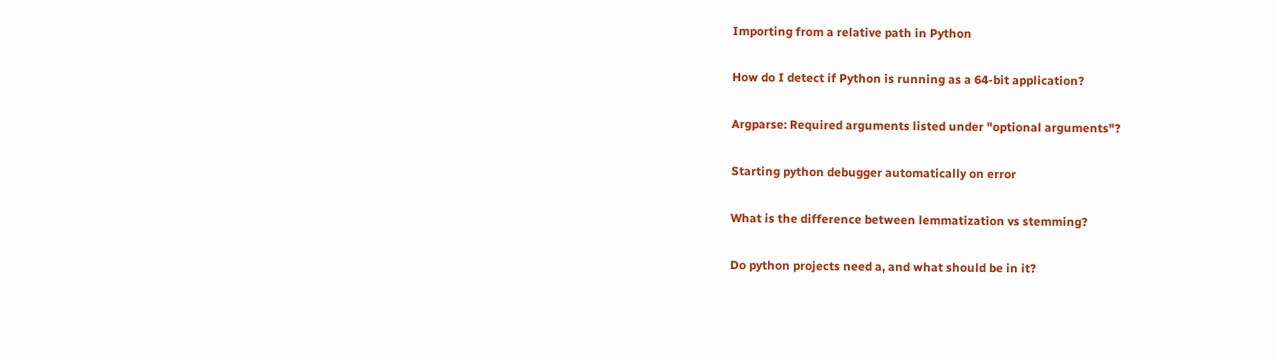Importing from a relative path in Python

How do I detect if Python is running as a 64-bit application?

Argparse: Required arguments listed under "optional arguments"?

Starting python debugger automatically on error

What is the difference between lemmatization vs stemming?

Do python projects need a, and what should be in it?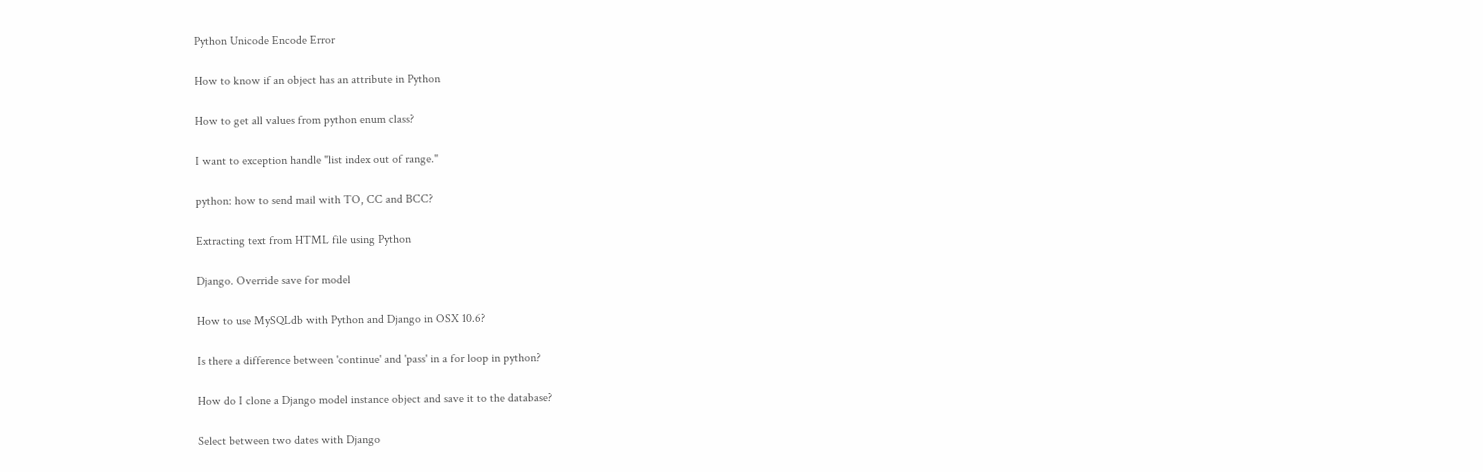Python Unicode Encode Error

How to know if an object has an attribute in Python

How to get all values from python enum class?

I want to exception handle "list index out of range."

python: how to send mail with TO, CC and BCC?

Extracting text from HTML file using Python

Django. Override save for model

How to use MySQLdb with Python and Django in OSX 10.6?

Is there a difference between 'continue' and 'pass' in a for loop in python?

How do I clone a Django model instance object and save it to the database?

Select between two dates with Django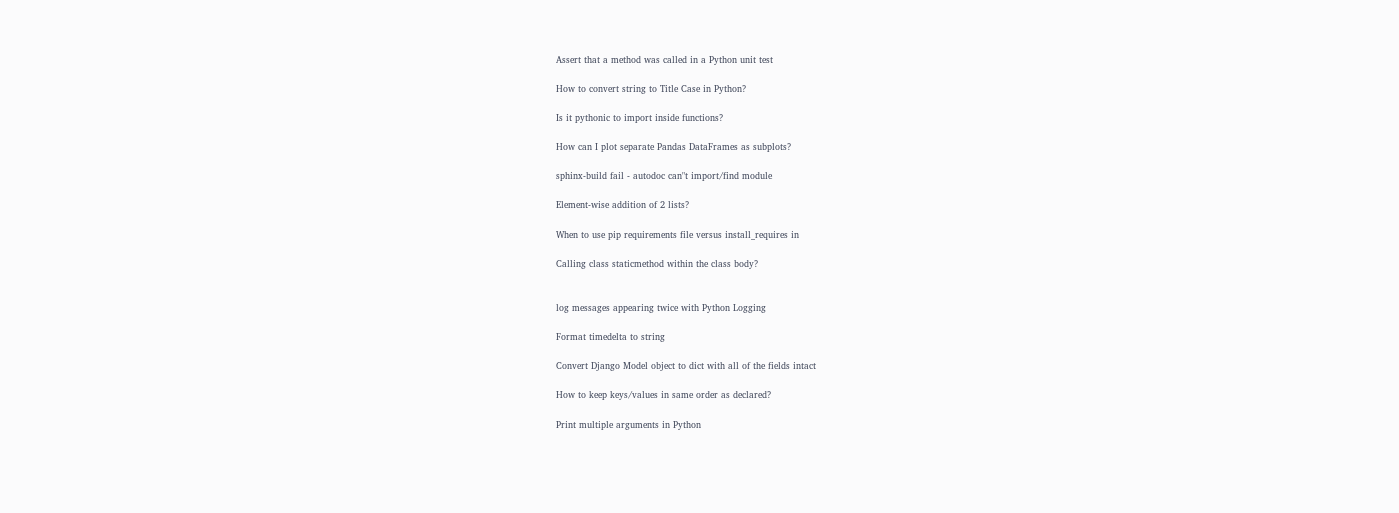Assert that a method was called in a Python unit test

How to convert string to Title Case in Python?

Is it pythonic to import inside functions?

How can I plot separate Pandas DataFrames as subplots?

sphinx-build fail - autodoc can"t import/find module

Element-wise addition of 2 lists?

When to use pip requirements file versus install_requires in

Calling class staticmethod within the class body?


log messages appearing twice with Python Logging

Format timedelta to string

Convert Django Model object to dict with all of the fields intact

How to keep keys/values in same order as declared?

Print multiple arguments in Python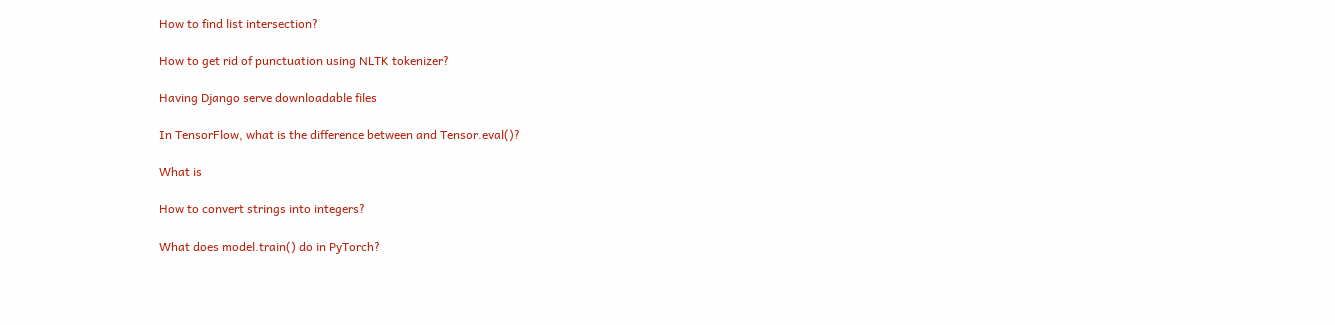How to find list intersection?

How to get rid of punctuation using NLTK tokenizer?

Having Django serve downloadable files

In TensorFlow, what is the difference between and Tensor.eval()?

What is

How to convert strings into integers?

What does model.train() do in PyTorch?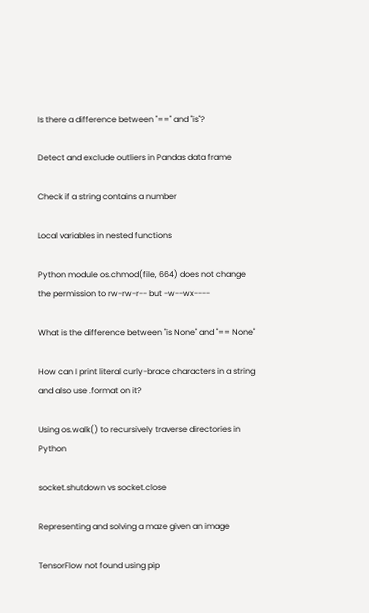Is there a difference between "==" and "is"?

Detect and exclude outliers in Pandas data frame

Check if a string contains a number

Local variables in nested functions

Python module os.chmod(file, 664) does not change the permission to rw-rw-r-- but -w--wx----

What is the difference between "is None" and "== None"

How can I print literal curly-brace characters in a string and also use .format on it?

Using os.walk() to recursively traverse directories in Python

socket.shutdown vs socket.close

Representing and solving a maze given an image

TensorFlow not found using pip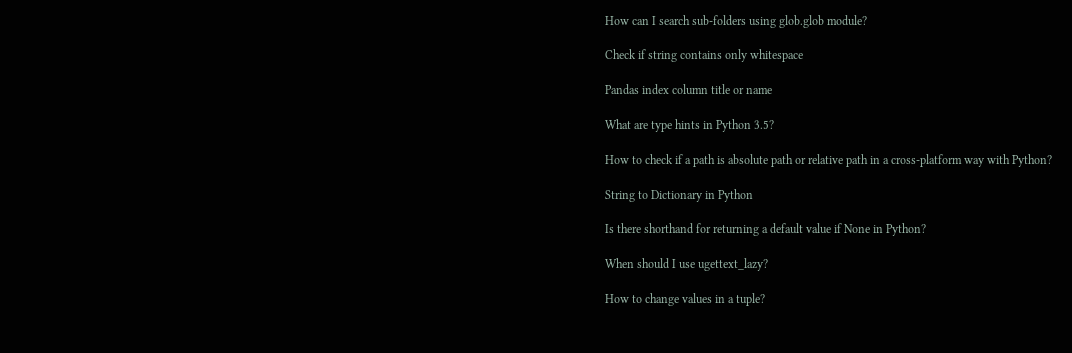How can I search sub-folders using glob.glob module?

Check if string contains only whitespace

Pandas index column title or name

What are type hints in Python 3.5?

How to check if a path is absolute path or relative path in a cross-platform way with Python?

String to Dictionary in Python

Is there shorthand for returning a default value if None in Python?

When should I use ugettext_lazy?

How to change values in a tuple?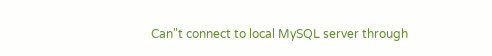Can"t connect to local MySQL server through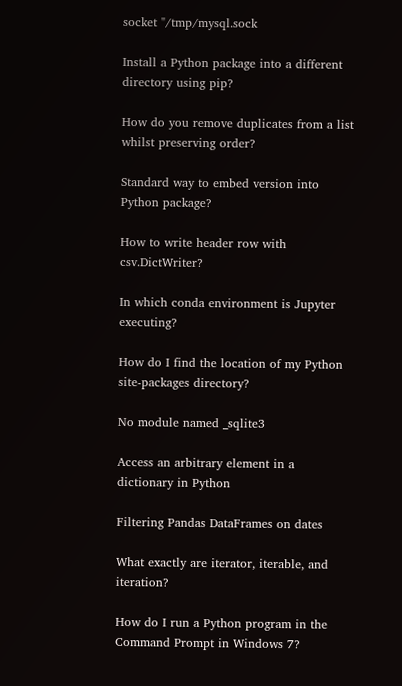socket "/tmp/mysql.sock

Install a Python package into a different directory using pip?

How do you remove duplicates from a list whilst preserving order?

Standard way to embed version into Python package?

How to write header row with csv.DictWriter?

In which conda environment is Jupyter executing?

How do I find the location of my Python site-packages directory?

No module named _sqlite3

Access an arbitrary element in a dictionary in Python

Filtering Pandas DataFrames on dates

What exactly are iterator, iterable, and iteration?

How do I run a Python program in the Command Prompt in Windows 7?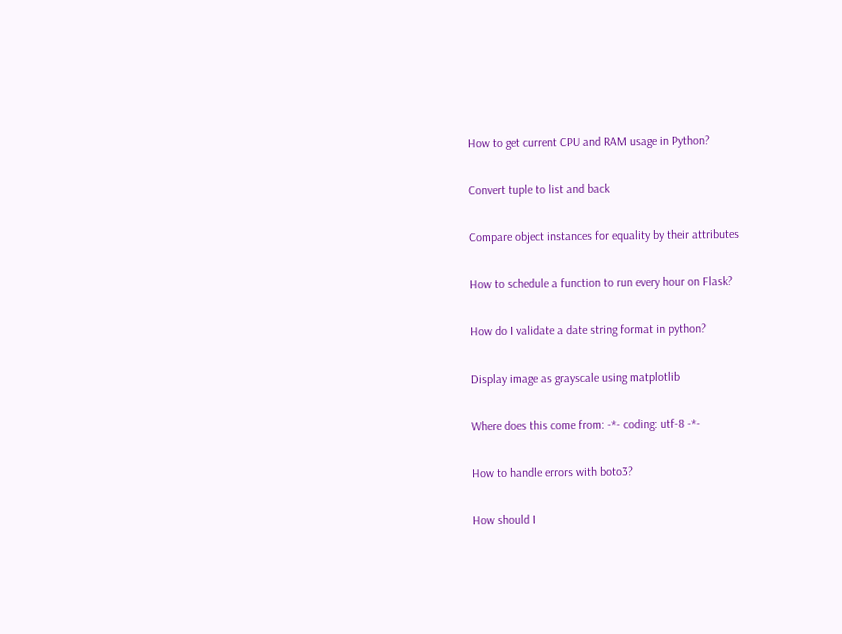How to get current CPU and RAM usage in Python?

Convert tuple to list and back

Compare object instances for equality by their attributes

How to schedule a function to run every hour on Flask?

How do I validate a date string format in python?

Display image as grayscale using matplotlib

Where does this come from: -*- coding: utf-8 -*-

How to handle errors with boto3?

How should I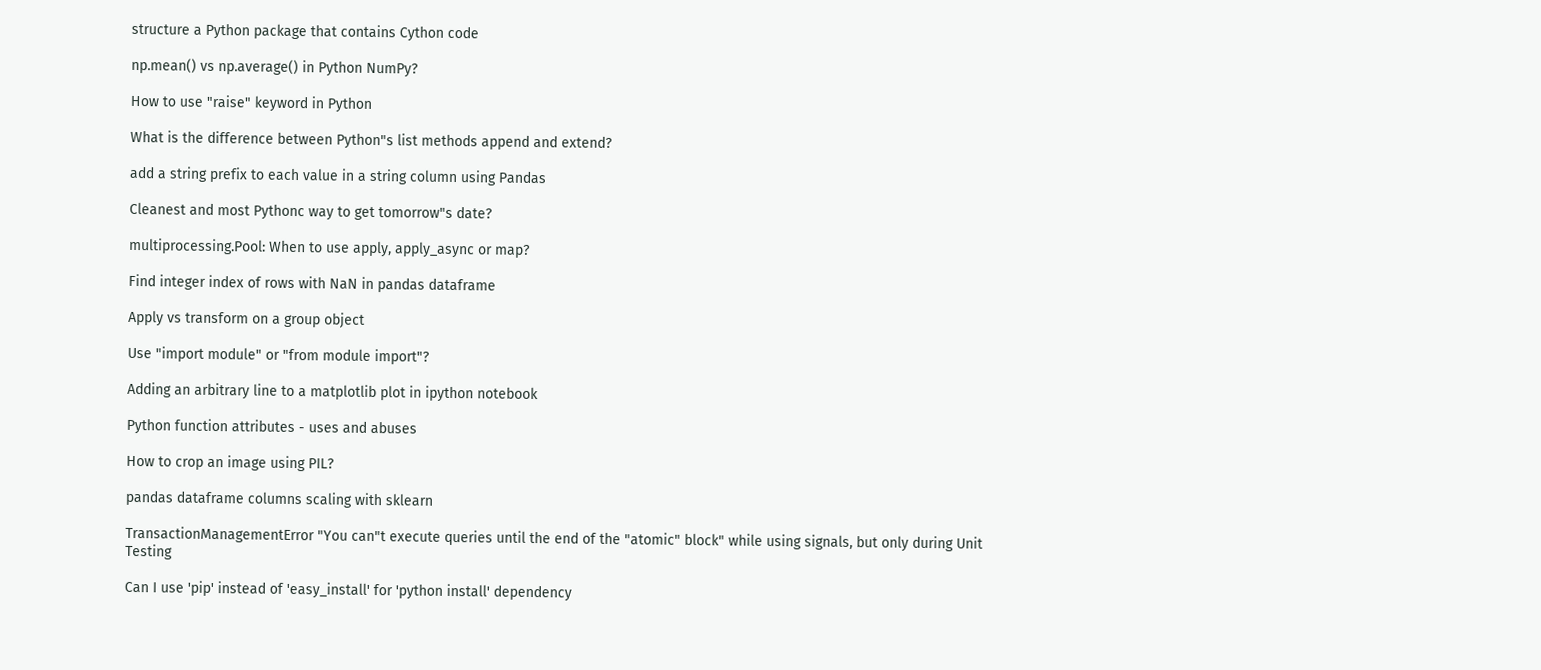structure a Python package that contains Cython code

np.mean() vs np.average() in Python NumPy?

How to use "raise" keyword in Python

What is the difference between Python"s list methods append and extend?

add a string prefix to each value in a string column using Pandas

Cleanest and most Pythonc way to get tomorrow"s date?

multiprocessing.Pool: When to use apply, apply_async or map?

Find integer index of rows with NaN in pandas dataframe

Apply vs transform on a group object

Use "import module" or "from module import"?

Adding an arbitrary line to a matplotlib plot in ipython notebook

Python function attributes - uses and abuses

How to crop an image using PIL?

pandas dataframe columns scaling with sklearn

TransactionManagementError "You can"t execute queries until the end of the "atomic" block" while using signals, but only during Unit Testing

Can I use 'pip' instead of 'easy_install' for 'python install' dependency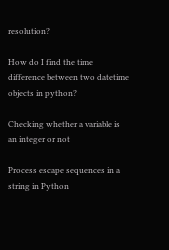resolution?

How do I find the time difference between two datetime objects in python?

Checking whether a variable is an integer or not

Process escape sequences in a string in Python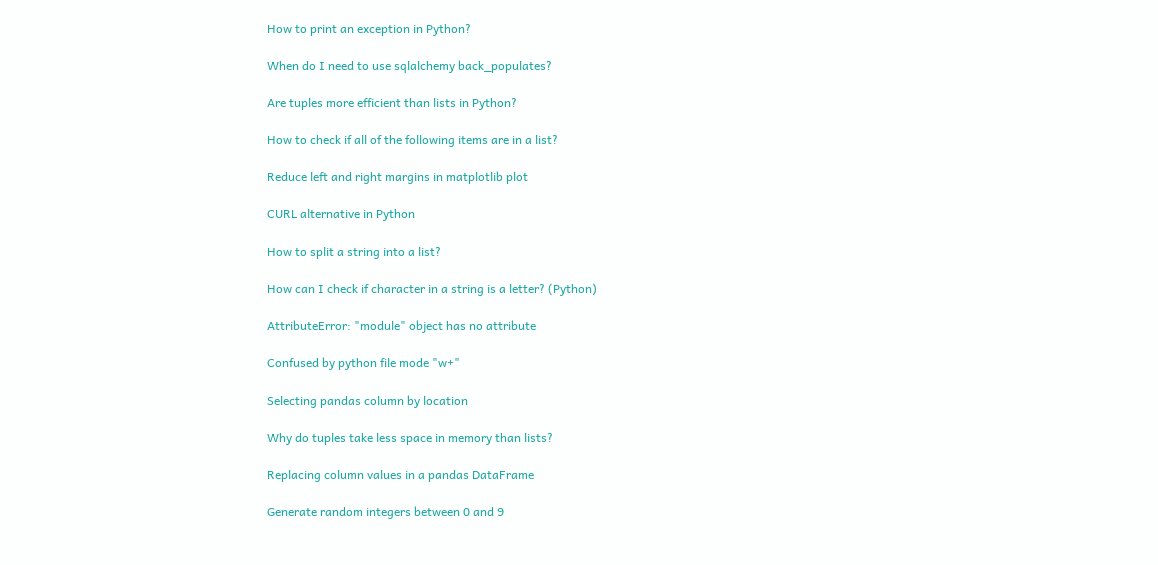How to print an exception in Python?

When do I need to use sqlalchemy back_populates?

Are tuples more efficient than lists in Python?

How to check if all of the following items are in a list?

Reduce left and right margins in matplotlib plot

CURL alternative in Python

How to split a string into a list?

How can I check if character in a string is a letter? (Python)

AttributeError: "module" object has no attribute

Confused by python file mode "w+"

Selecting pandas column by location

Why do tuples take less space in memory than lists?

Replacing column values in a pandas DataFrame

Generate random integers between 0 and 9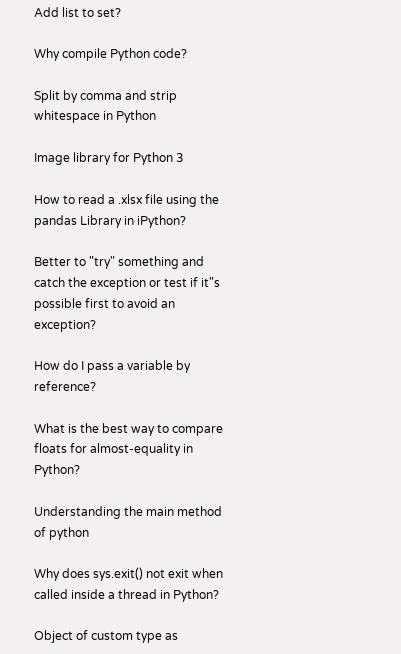Add list to set?

Why compile Python code?

Split by comma and strip whitespace in Python

Image library for Python 3

How to read a .xlsx file using the pandas Library in iPython?

Better to "try" something and catch the exception or test if it"s possible first to avoid an exception?

How do I pass a variable by reference?

What is the best way to compare floats for almost-equality in Python?

Understanding the main method of python

Why does sys.exit() not exit when called inside a thread in Python?

Object of custom type as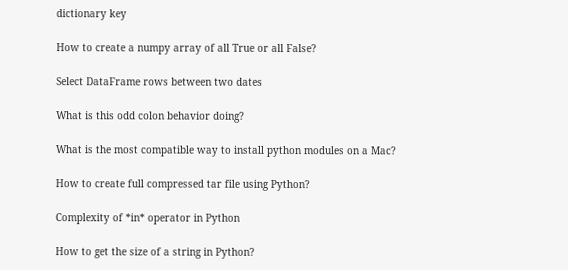dictionary key

How to create a numpy array of all True or all False?

Select DataFrame rows between two dates

What is this odd colon behavior doing?

What is the most compatible way to install python modules on a Mac?

How to create full compressed tar file using Python?

Complexity of *in* operator in Python

How to get the size of a string in Python?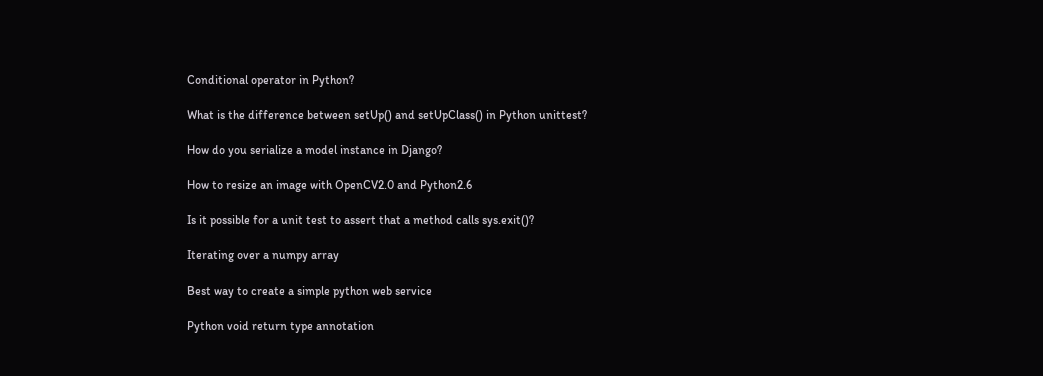Conditional operator in Python?

What is the difference between setUp() and setUpClass() in Python unittest?

How do you serialize a model instance in Django?

How to resize an image with OpenCV2.0 and Python2.6

Is it possible for a unit test to assert that a method calls sys.exit()?

Iterating over a numpy array

Best way to create a simple python web service

Python void return type annotation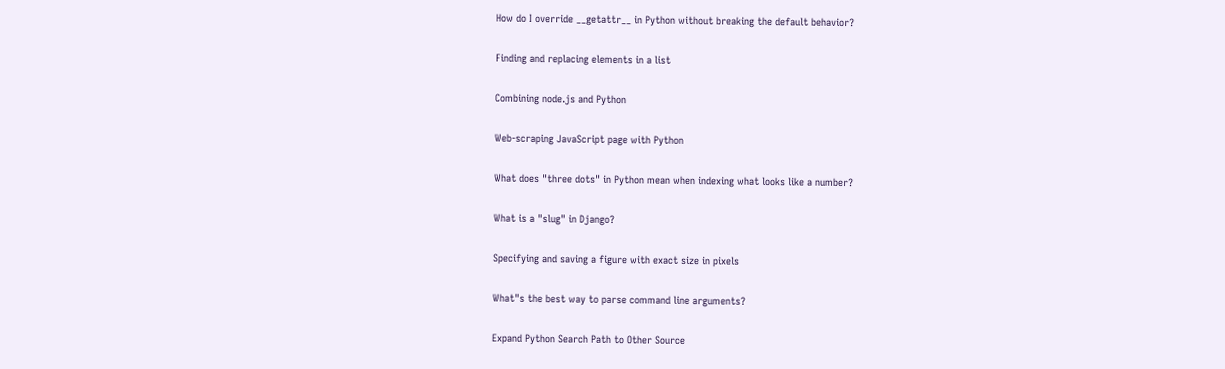How do I override __getattr__ in Python without breaking the default behavior?

Finding and replacing elements in a list

Combining node.js and Python

Web-scraping JavaScript page with Python

What does "three dots" in Python mean when indexing what looks like a number?

What is a "slug" in Django?

Specifying and saving a figure with exact size in pixels

What"s the best way to parse command line arguments?

Expand Python Search Path to Other Source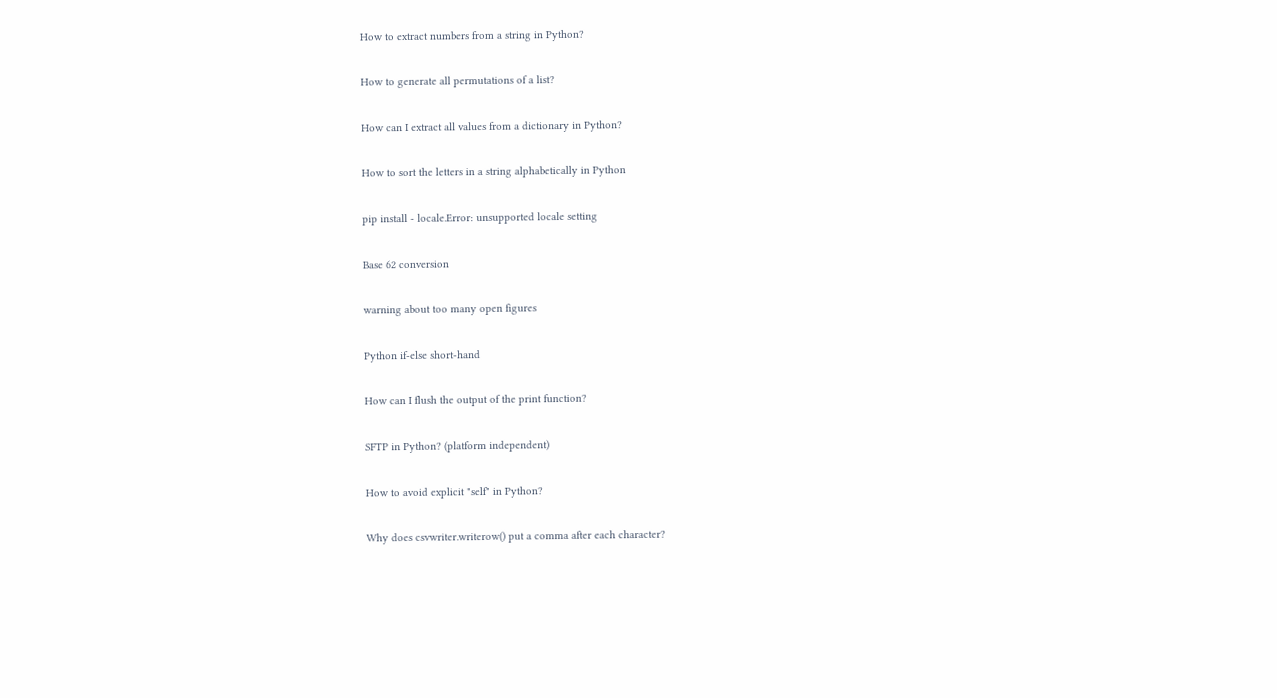How to extract numbers from a string in Python?

How to generate all permutations of a list?

How can I extract all values from a dictionary in Python?

How to sort the letters in a string alphabetically in Python

pip install - locale.Error: unsupported locale setting

Base 62 conversion

warning about too many open figures

Python if-else short-hand

How can I flush the output of the print function?

SFTP in Python? (platform independent)

How to avoid explicit "self" in Python?

Why does csvwriter.writerow() put a comma after each character?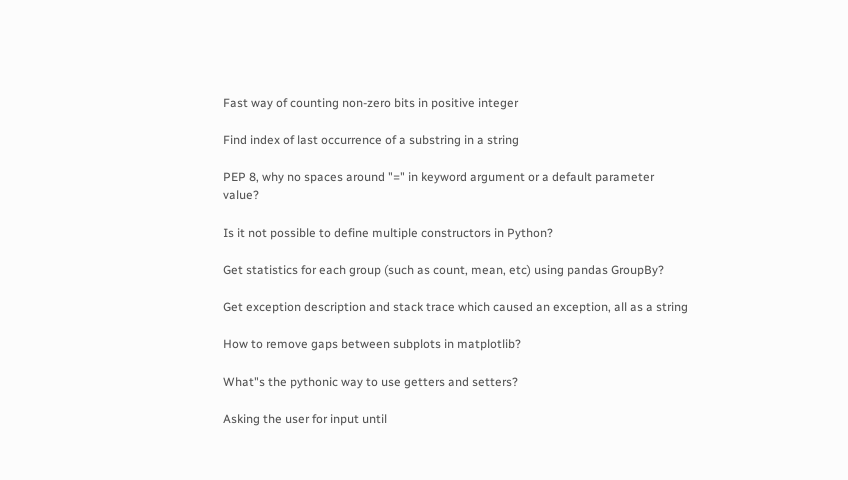Fast way of counting non-zero bits in positive integer

Find index of last occurrence of a substring in a string

PEP 8, why no spaces around "=" in keyword argument or a default parameter value?

Is it not possible to define multiple constructors in Python?

Get statistics for each group (such as count, mean, etc) using pandas GroupBy?

Get exception description and stack trace which caused an exception, all as a string

How to remove gaps between subplots in matplotlib?

What"s the pythonic way to use getters and setters?

Asking the user for input until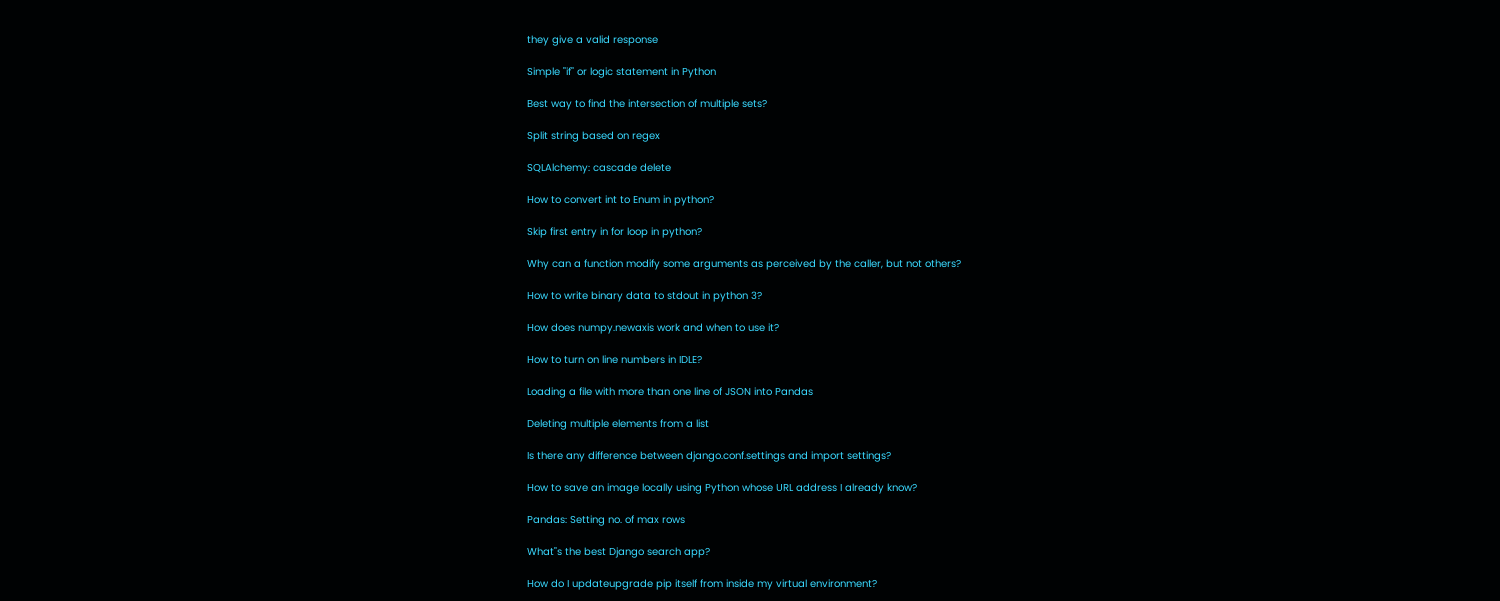they give a valid response

Simple "if" or logic statement in Python

Best way to find the intersection of multiple sets?

Split string based on regex

SQLAlchemy: cascade delete

How to convert int to Enum in python?

Skip first entry in for loop in python?

Why can a function modify some arguments as perceived by the caller, but not others?

How to write binary data to stdout in python 3?

How does numpy.newaxis work and when to use it?

How to turn on line numbers in IDLE?

Loading a file with more than one line of JSON into Pandas

Deleting multiple elements from a list

Is there any difference between django.conf.settings and import settings?

How to save an image locally using Python whose URL address I already know?

Pandas: Setting no. of max rows

What"s the best Django search app?

How do I updateupgrade pip itself from inside my virtual environment?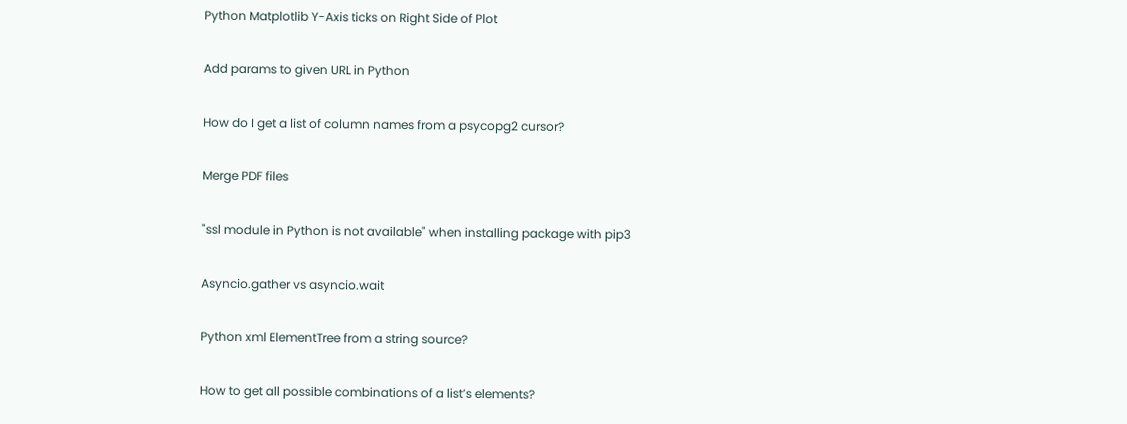Python Matplotlib Y-Axis ticks on Right Side of Plot

Add params to given URL in Python

How do I get a list of column names from a psycopg2 cursor?

Merge PDF files

"ssl module in Python is not available" when installing package with pip3

Asyncio.gather vs asyncio.wait

Python xml ElementTree from a string source?

How to get all possible combinations of a list’s elements?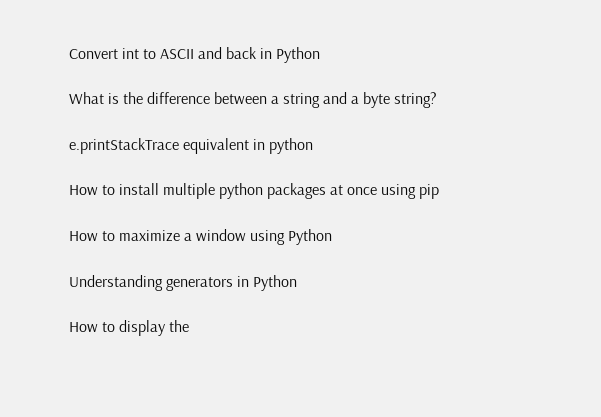Convert int to ASCII and back in Python

What is the difference between a string and a byte string?

e.printStackTrace equivalent in python

How to install multiple python packages at once using pip

How to maximize a window using Python

Understanding generators in Python

How to display the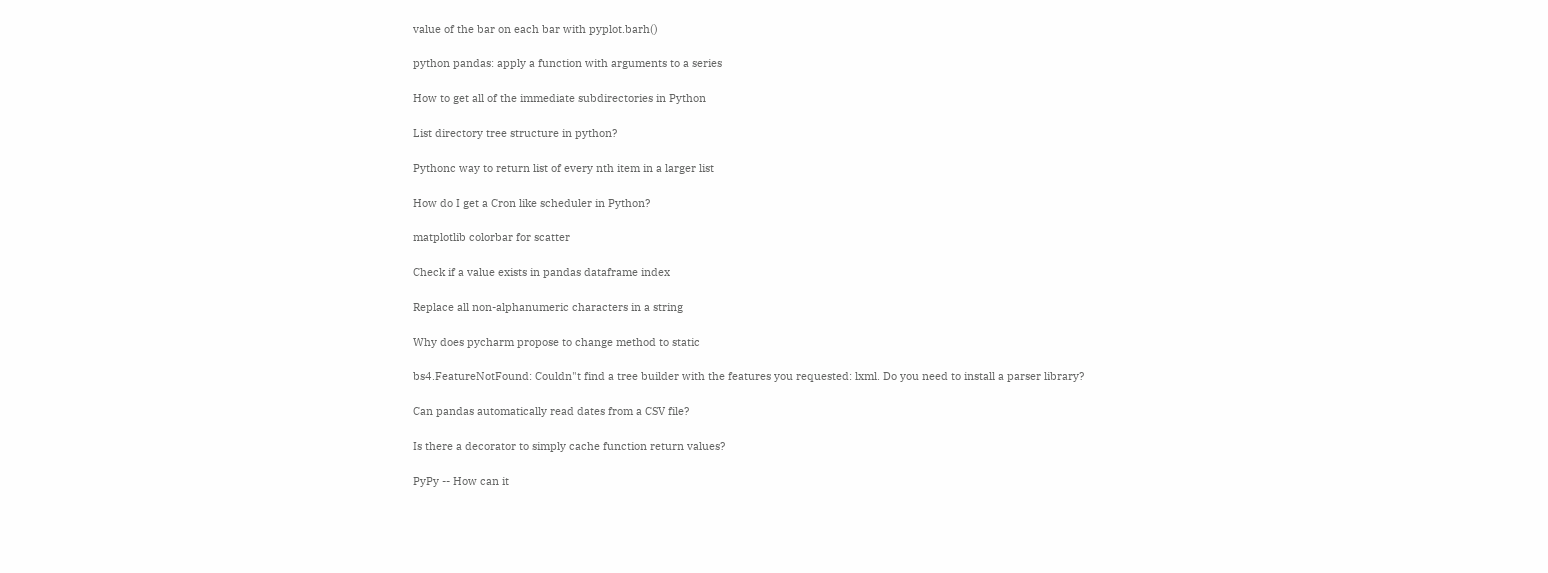value of the bar on each bar with pyplot.barh()

python pandas: apply a function with arguments to a series

How to get all of the immediate subdirectories in Python

List directory tree structure in python?

Pythonc way to return list of every nth item in a larger list

How do I get a Cron like scheduler in Python?

matplotlib colorbar for scatter

Check if a value exists in pandas dataframe index

Replace all non-alphanumeric characters in a string

Why does pycharm propose to change method to static

bs4.FeatureNotFound: Couldn"t find a tree builder with the features you requested: lxml. Do you need to install a parser library?

Can pandas automatically read dates from a CSV file?

Is there a decorator to simply cache function return values?

PyPy -- How can it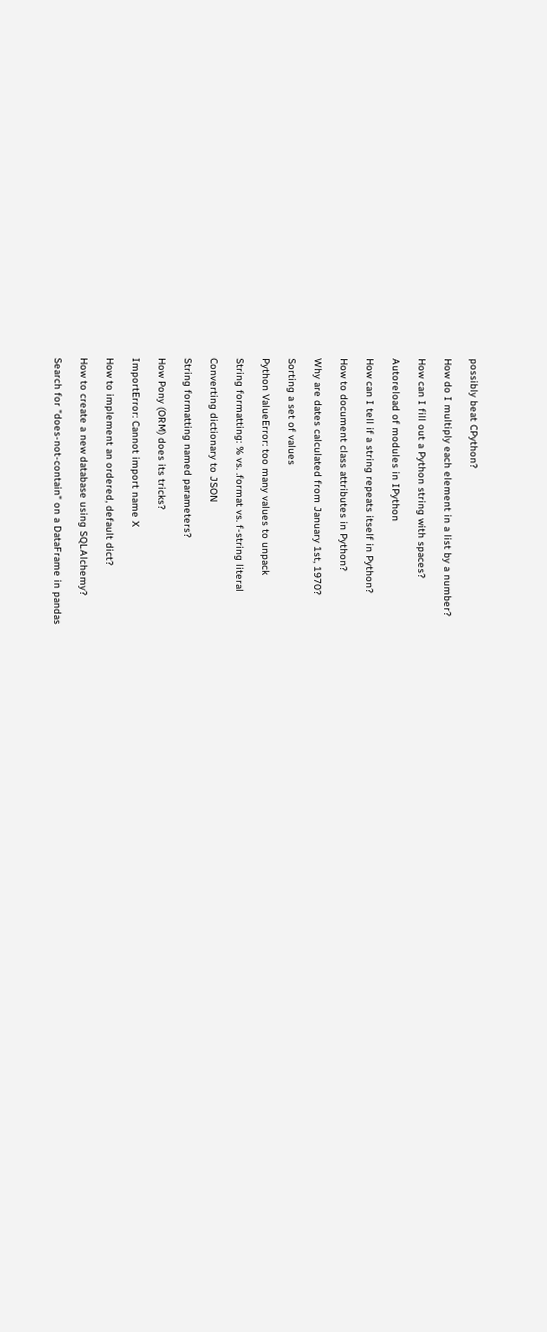possibly beat CPython?

How do I multiply each element in a list by a number?

How can I fill out a Python string with spaces?

Autoreload of modules in IPython

How can I tell if a string repeats itself in Python?

How to document class attributes in Python?

Why are dates calculated from January 1st, 1970?

Sorting a set of values

Python ValueError: too many values to unpack

String formatting: % vs. .format vs. f-string literal

Converting dictionary to JSON

String formatting named parameters?

How Pony (ORM) does its tricks?

ImportError: Cannot import name X

How to implement an ordered, default dict?

How to create a new database using SQLAlchemy?

Search for "does-not-contain" on a DataFrame in pandas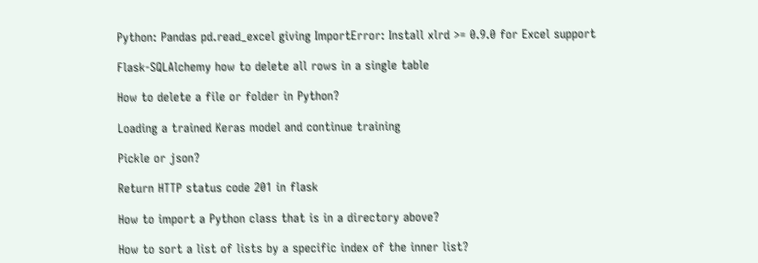Python: Pandas pd.read_excel giving ImportError: Install xlrd >= 0.9.0 for Excel support

Flask-SQLAlchemy how to delete all rows in a single table

How to delete a file or folder in Python?

Loading a trained Keras model and continue training

Pickle or json?

Return HTTP status code 201 in flask

How to import a Python class that is in a directory above?

How to sort a list of lists by a specific index of the inner list?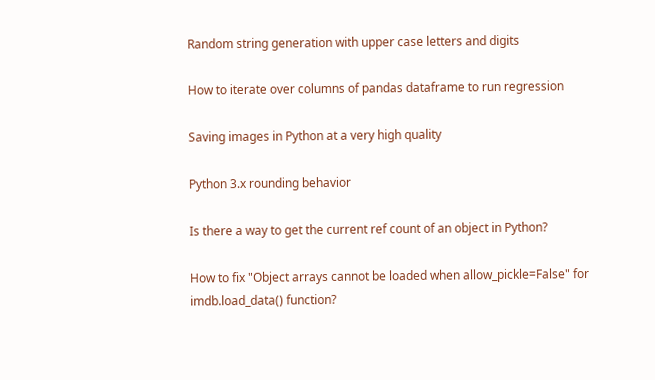Random string generation with upper case letters and digits

How to iterate over columns of pandas dataframe to run regression

Saving images in Python at a very high quality

Python 3.x rounding behavior

Is there a way to get the current ref count of an object in Python?

How to fix "Object arrays cannot be loaded when allow_pickle=False" for imdb.load_data() function?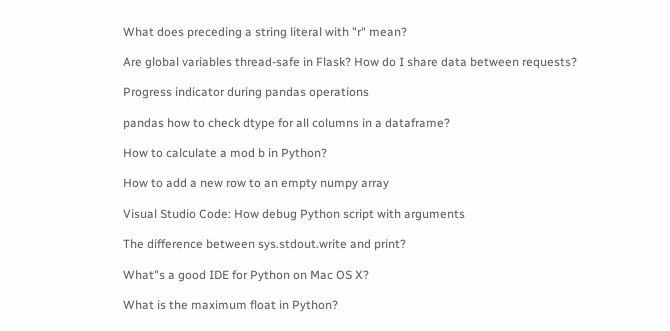What does preceding a string literal with "r" mean?

Are global variables thread-safe in Flask? How do I share data between requests?

Progress indicator during pandas operations

pandas how to check dtype for all columns in a dataframe?

How to calculate a mod b in Python?

How to add a new row to an empty numpy array

Visual Studio Code: How debug Python script with arguments

The difference between sys.stdout.write and print?

What"s a good IDE for Python on Mac OS X?

What is the maximum float in Python?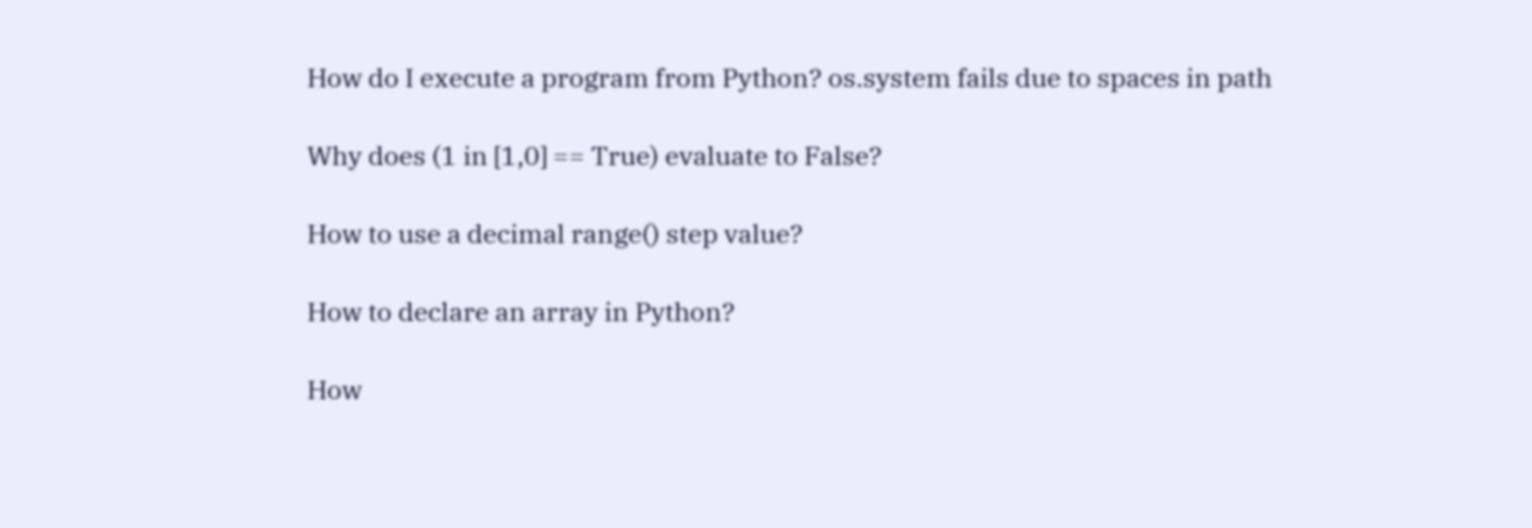How do I execute a program from Python? os.system fails due to spaces in path

Why does (1 in [1,0] == True) evaluate to False?

How to use a decimal range() step value?

How to declare an array in Python?

How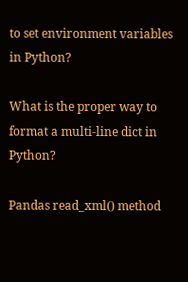to set environment variables in Python?

What is the proper way to format a multi-line dict in Python?

Pandas read_xml() method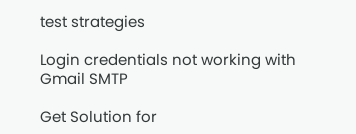test strategies

Login credentials not working with Gmail SMTP

Get Solution for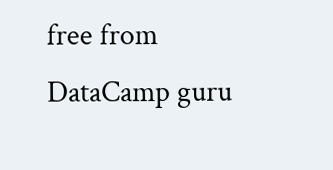free from DataCamp guru